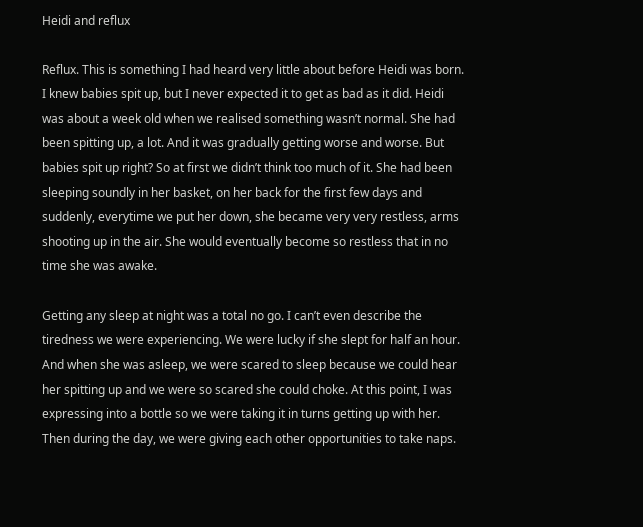Heidi and reflux

Reflux. This is something I had heard very little about before Heidi was born. I knew babies spit up, but I never expected it to get as bad as it did. Heidi was about a week old when we realised something wasn’t normal. She had been spitting up, a lot. And it was gradually getting worse and worse. But babies spit up right? So at first we didn’t think too much of it. She had been sleeping soundly in her basket, on her back for the first few days and suddenly, everytime we put her down, she became very very restless, arms shooting up in the air. She would eventually become so restless that in no time she was awake.

Getting any sleep at night was a total no go. I can’t even describe the tiredness we were experiencing. We were lucky if she slept for half an hour. And when she was asleep, we were scared to sleep because we could hear her spitting up and we were so scared she could choke. At this point, I was expressing into a bottle so we were taking it in turns getting up with her. Then during the day, we were giving each other opportunities to take naps.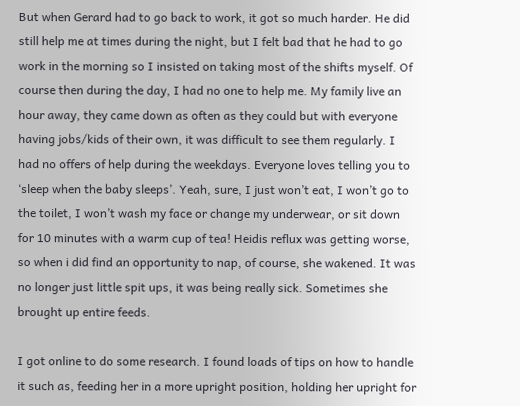But when Gerard had to go back to work, it got so much harder. He did still help me at times during the night, but I felt bad that he had to go work in the morning so I insisted on taking most of the shifts myself. Of course then during the day, I had no one to help me. My family live an hour away, they came down as often as they could but with everyone having jobs/kids of their own, it was difficult to see them regularly. I had no offers of help during the weekdays. Everyone loves telling you to ‘sleep when the baby sleeps’. Yeah, sure, I just won’t eat, I won’t go to the toilet, I won’t wash my face or change my underwear, or sit down for 10 minutes with a warm cup of tea! Heidis reflux was getting worse, so when i did find an opportunity to nap, of course, she wakened. It was no longer just little spit ups, it was being really sick. Sometimes she brought up entire feeds.

I got online to do some research. I found loads of tips on how to handle it such as, feeding her in a more upright position, holding her upright for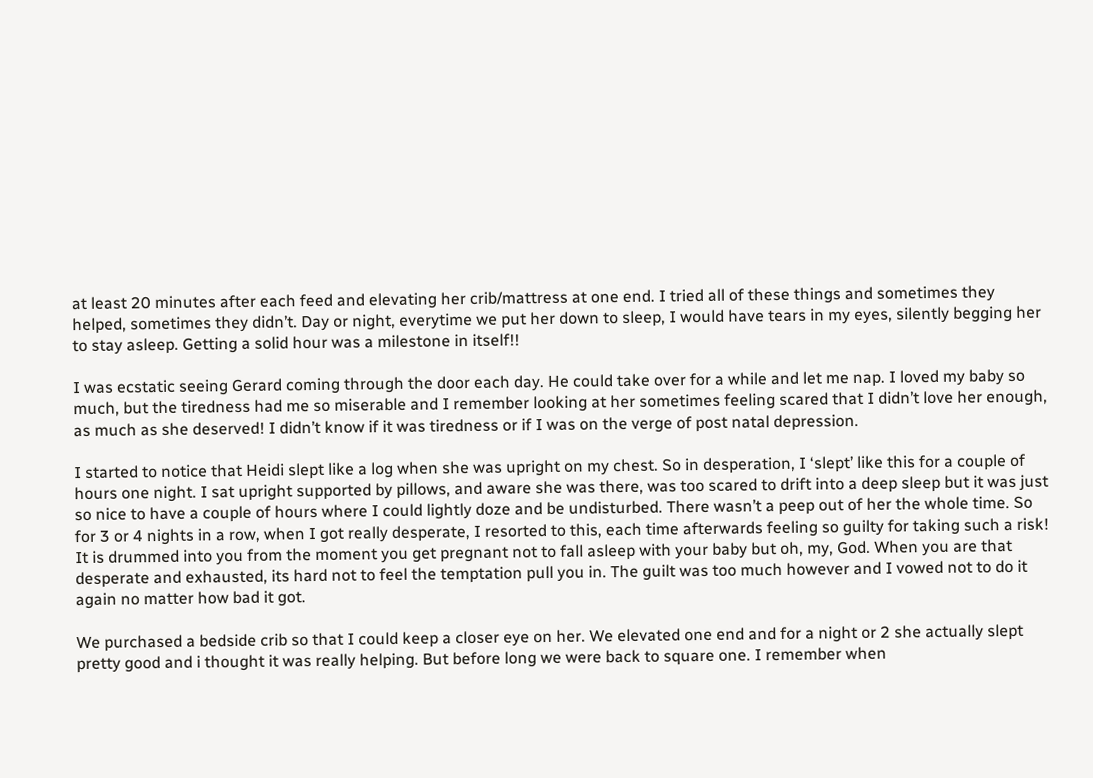at least 20 minutes after each feed and elevating her crib/mattress at one end. I tried all of these things and sometimes they helped, sometimes they didn’t. Day or night, everytime we put her down to sleep, I would have tears in my eyes, silently begging her to stay asleep. Getting a solid hour was a milestone in itself!!

I was ecstatic seeing Gerard coming through the door each day. He could take over for a while and let me nap. I loved my baby so much, but the tiredness had me so miserable and I remember looking at her sometimes feeling scared that I didn’t love her enough, as much as she deserved! I didn’t know if it was tiredness or if I was on the verge of post natal depression.

I started to notice that Heidi slept like a log when she was upright on my chest. So in desperation, I ‘slept’ like this for a couple of hours one night. I sat upright supported by pillows, and aware she was there, was too scared to drift into a deep sleep but it was just so nice to have a couple of hours where I could lightly doze and be undisturbed. There wasn’t a peep out of her the whole time. So for 3 or 4 nights in a row, when I got really desperate, I resorted to this, each time afterwards feeling so guilty for taking such a risk! It is drummed into you from the moment you get pregnant not to fall asleep with your baby but oh, my, God. When you are that desperate and exhausted, its hard not to feel the temptation pull you in. The guilt was too much however and I vowed not to do it again no matter how bad it got.

We purchased a bedside crib so that I could keep a closer eye on her. We elevated one end and for a night or 2 she actually slept pretty good and i thought it was really helping. But before long we were back to square one. I remember when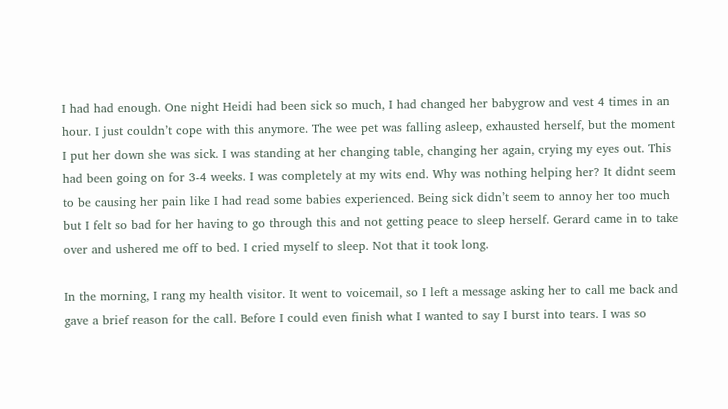I had had enough. One night Heidi had been sick so much, I had changed her babygrow and vest 4 times in an hour. I just couldn’t cope with this anymore. The wee pet was falling asleep, exhausted herself, but the moment I put her down she was sick. I was standing at her changing table, changing her again, crying my eyes out. This had been going on for 3-4 weeks. I was completely at my wits end. Why was nothing helping her? It didnt seem to be causing her pain like I had read some babies experienced. Being sick didn’t seem to annoy her too much but I felt so bad for her having to go through this and not getting peace to sleep herself. Gerard came in to take over and ushered me off to bed. I cried myself to sleep. Not that it took long.

In the morning, I rang my health visitor. It went to voicemail, so I left a message asking her to call me back and gave a brief reason for the call. Before I could even finish what I wanted to say I burst into tears. I was so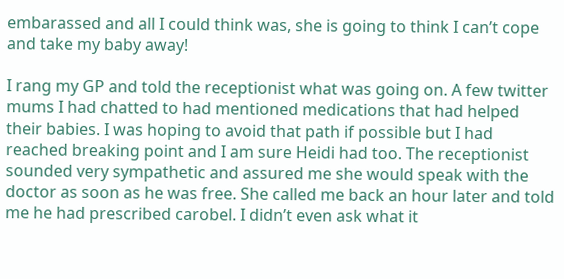embarassed and all I could think was, she is going to think I can’t cope and take my baby away!

I rang my GP and told the receptionist what was going on. A few twitter mums I had chatted to had mentioned medications that had helped their babies. I was hoping to avoid that path if possible but I had reached breaking point and I am sure Heidi had too. The receptionist sounded very sympathetic and assured me she would speak with the doctor as soon as he was free. She called me back an hour later and told me he had prescribed carobel. I didn’t even ask what it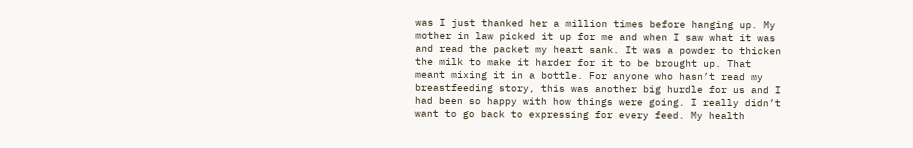was I just thanked her a million times before hanging up. My mother in law picked it up for me and when I saw what it was and read the packet my heart sank. It was a powder to thicken the milk to make it harder for it to be brought up. That meant mixing it in a bottle. For anyone who hasn’t read my breastfeeding story, this was another big hurdle for us and I had been so happy with how things were going. I really didn’t want to go back to expressing for every feed. My health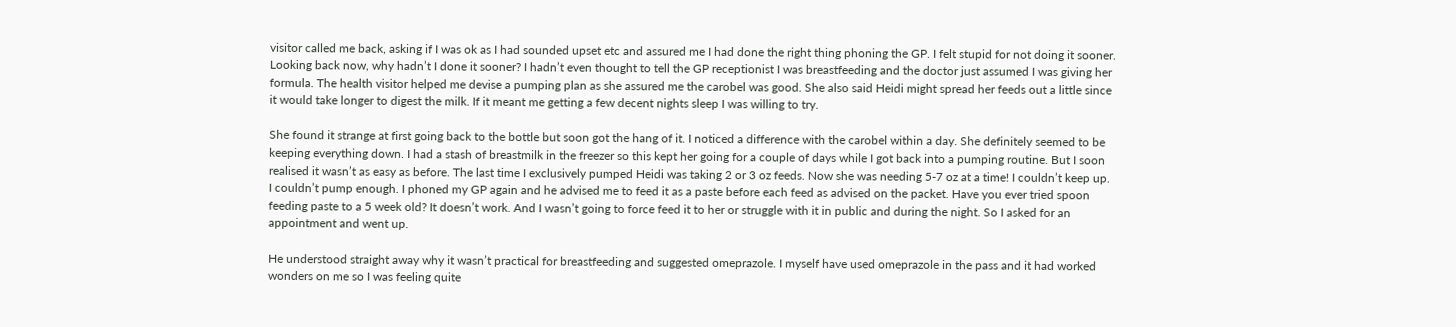visitor called me back, asking if I was ok as I had sounded upset etc and assured me I had done the right thing phoning the GP. I felt stupid for not doing it sooner. Looking back now, why hadn’t I done it sooner? I hadn’t even thought to tell the GP receptionist I was breastfeeding and the doctor just assumed I was giving her formula. The health visitor helped me devise a pumping plan as she assured me the carobel was good. She also said Heidi might spread her feeds out a little since it would take longer to digest the milk. If it meant me getting a few decent nights sleep I was willing to try.

She found it strange at first going back to the bottle but soon got the hang of it. I noticed a difference with the carobel within a day. She definitely seemed to be keeping everything down. I had a stash of breastmilk in the freezer so this kept her going for a couple of days while I got back into a pumping routine. But I soon realised it wasn’t as easy as before. The last time I exclusively pumped Heidi was taking 2 or 3 oz feeds. Now she was needing 5-7 oz at a time! I couldn’t keep up. I couldn’t pump enough. I phoned my GP again and he advised me to feed it as a paste before each feed as advised on the packet. Have you ever tried spoon feeding paste to a 5 week old? It doesn’t work. And I wasn’t going to force feed it to her or struggle with it in public and during the night. So I asked for an appointment and went up.

He understood straight away why it wasn’t practical for breastfeeding and suggested omeprazole. I myself have used omeprazole in the pass and it had worked wonders on me so I was feeling quite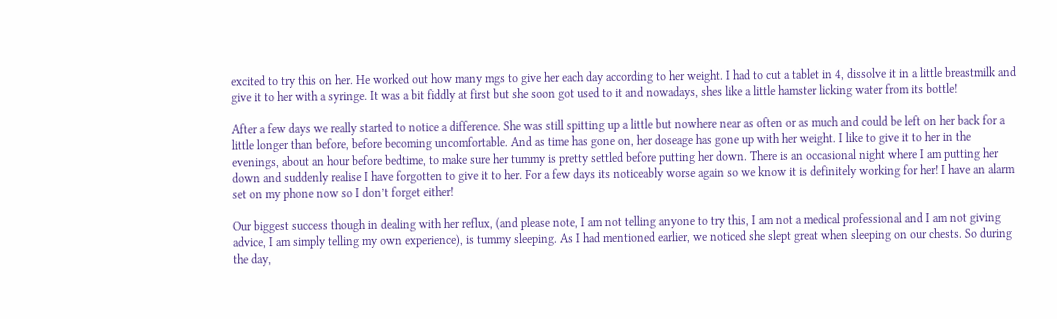excited to try this on her. He worked out how many mgs to give her each day according to her weight. I had to cut a tablet in 4, dissolve it in a little breastmilk and give it to her with a syringe. It was a bit fiddly at first but she soon got used to it and nowadays, shes like a little hamster licking water from its bottle!

After a few days we really started to notice a difference. She was still spitting up a little but nowhere near as often or as much and could be left on her back for a little longer than before, before becoming uncomfortable. And as time has gone on, her doseage has gone up with her weight. I like to give it to her in the evenings, about an hour before bedtime, to make sure her tummy is pretty settled before putting her down. There is an occasional night where I am putting her down and suddenly realise I have forgotten to give it to her. For a few days its noticeably worse again so we know it is definitely working for her! I have an alarm set on my phone now so I don’t forget either!

Our biggest success though in dealing with her reflux, (and please note, I am not telling anyone to try this, I am not a medical professional and I am not giving advice, I am simply telling my own experience), is tummy sleeping. As I had mentioned earlier, we noticed she slept great when sleeping on our chests. So during the day,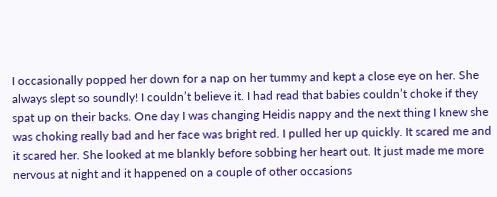I occasionally popped her down for a nap on her tummy and kept a close eye on her. She always slept so soundly! I couldn’t believe it. I had read that babies couldn’t choke if they spat up on their backs. One day I was changing Heidis nappy and the next thing I knew she was choking really bad and her face was bright red. I pulled her up quickly. It scared me and it scared her. She looked at me blankly before sobbing her heart out. It just made me more nervous at night and it happened on a couple of other occasions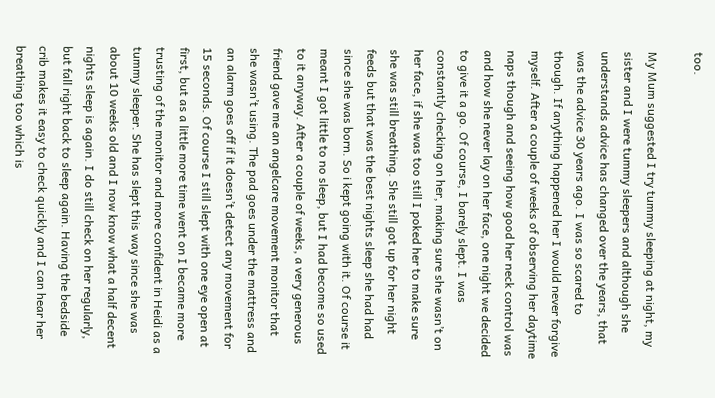too.

My Mum suggested I try tummy sleeping at night, my sister and I were tummy sleepers and although she understands advice has changed over the years, that was the advice 30 years ago. I was so scared to though. If anything happened her I would never forgive myself. After a couple of weeks of observing her daytime naps though and seeing how good her neck control was and how she never lay on her face, one night we decided to give it a go. Of course, I barely slept. I was constantly checking on her, making sure she wasn’t on her face, if she was too still I poked her to make sure she was still breathing. She still got up for her night feeds but that was the best nights sleep she had had since she was born. So i kept going with it. Of course it meant I got little to no sleep, but I had become so used to it anyway. After a couple of weeks, a very generous friend gave me an angelcare movement monitor that she wasn’t using. The pad goes under the mattress and an alarm goes off if it doesn’t detect any movement for 15 seconds. Of course I still slept with one eye open at first, but as a little more time went on I became more trusting of the monitor and more confident in Heidi as a tummy sleeper. She has slept this way since she was about 10 weeks old and I now know what a half decent nights sleep is again. I do still check on her regularly, but fall right back to sleep again. Having the bedside crib makes it easy to check quickly and I can hear her breathing too which is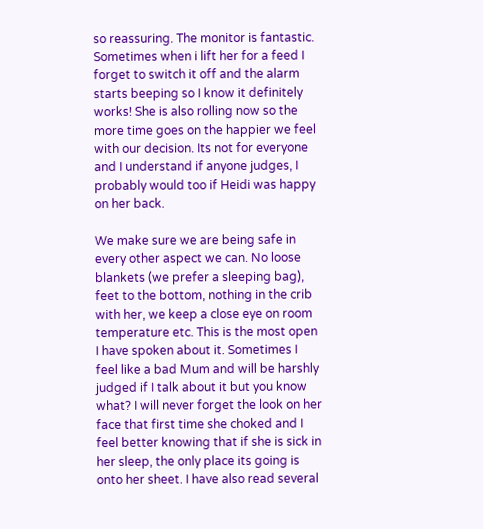so reassuring. The monitor is fantastic. Sometimes when i lift her for a feed I forget to switch it off and the alarm starts beeping so I know it definitely works! She is also rolling now so the more time goes on the happier we feel with our decision. Its not for everyone and I understand if anyone judges, I probably would too if Heidi was happy on her back.

We make sure we are being safe in every other aspect we can. No loose blankets (we prefer a sleeping bag), feet to the bottom, nothing in the crib with her, we keep a close eye on room temperature etc. This is the most open I have spoken about it. Sometimes I feel like a bad Mum and will be harshly judged if I talk about it but you know what? I will never forget the look on her face that first time she choked and I feel better knowing that if she is sick in her sleep, the only place its going is onto her sheet. I have also read several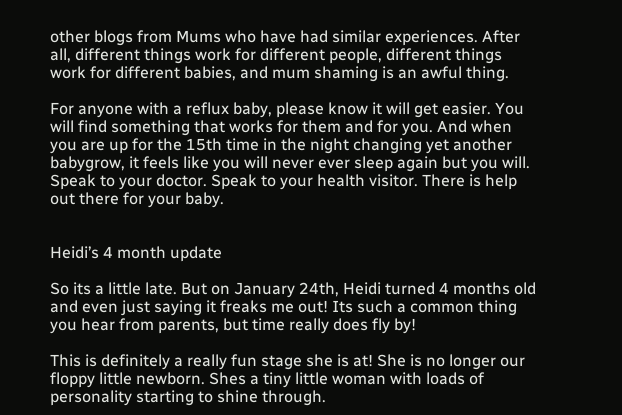other blogs from Mums who have had similar experiences. After all, different things work for different people, different things work for different babies, and mum shaming is an awful thing.

For anyone with a reflux baby, please know it will get easier. You will find something that works for them and for you. And when you are up for the 15th time in the night changing yet another babygrow, it feels like you will never ever sleep again but you will. Speak to your doctor. Speak to your health visitor. There is help out there for your baby.


Heidi’s 4 month update

So its a little late. But on January 24th, Heidi turned 4 months old and even just saying it freaks me out! Its such a common thing you hear from parents, but time really does fly by!

This is definitely a really fun stage she is at! She is no longer our floppy little newborn. Shes a tiny little woman with loads of personality starting to shine through.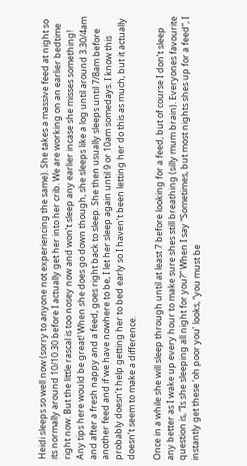Heidi sleeps so well now (sorry to anyone not experiencing the same). She takes a massive feed at night so its normally around 10/10.30 before I actually get her into her crib. We are working on an earlier bedtime right now. But the little rascal is too nosey now and won’t sleep any earlier incase she misses something! Any tips here would be great! When she does go down though, she sleeps like a log until around 3.30/4am and after a fresh nappy and a feed, goes right back to sleep. She then usually sleeps until 7/8am before another feed and if we have nowhere to be, I let her sleep again until 9 or 10am somedays. I know this probably doesn’t help getting her to bed early so I haven’t been letting her do this as much, but it actually doesn’t seem to make a difference.

Once in a while she will sleep through until at least 7 before looking for a feed, but of course I don’t sleep any better as I wake up every hour to make sure shes still breathing (silly mum brain). Everyones favourite question is, “Is she sleeping all night for you?” When I say “Sometimes, but most nights shes up for a feed”, I instantly get these ‘oh poor you’ looks, “you must be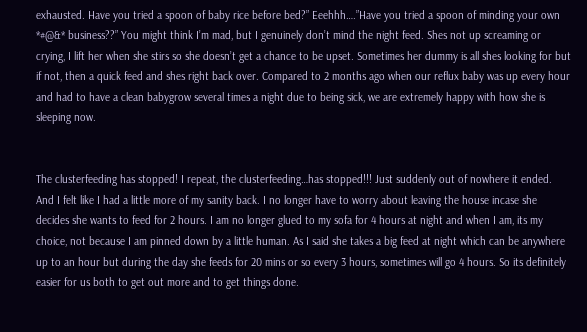exhausted. Have you tried a spoon of baby rice before bed?” Eeehhh….”Have you tried a spoon of minding your own *#@&* business??” You might think I’m mad, but I genuinely don’t mind the night feed. Shes not up screaming or crying, I lift her when she stirs so she doesn’t get a chance to be upset. Sometimes her dummy is all shes looking for but if not, then a quick feed and shes right back over. Compared to 2 months ago when our reflux baby was up every hour and had to have a clean babygrow several times a night due to being sick, we are extremely happy with how she is sleeping now.


The clusterfeeding has stopped! I repeat, the clusterfeeding…has stopped!!! Just suddenly out of nowhere it ended. And I felt like I had a little more of my sanity back. I no longer have to worry about leaving the house incase she decides she wants to feed for 2 hours. I am no longer glued to my sofa for 4 hours at night and when I am, its my choice, not because I am pinned down by a little human. As I said she takes a big feed at night which can be anywhere up to an hour but during the day she feeds for 20 mins or so every 3 hours, sometimes will go 4 hours. So its definitely easier for us both to get out more and to get things done.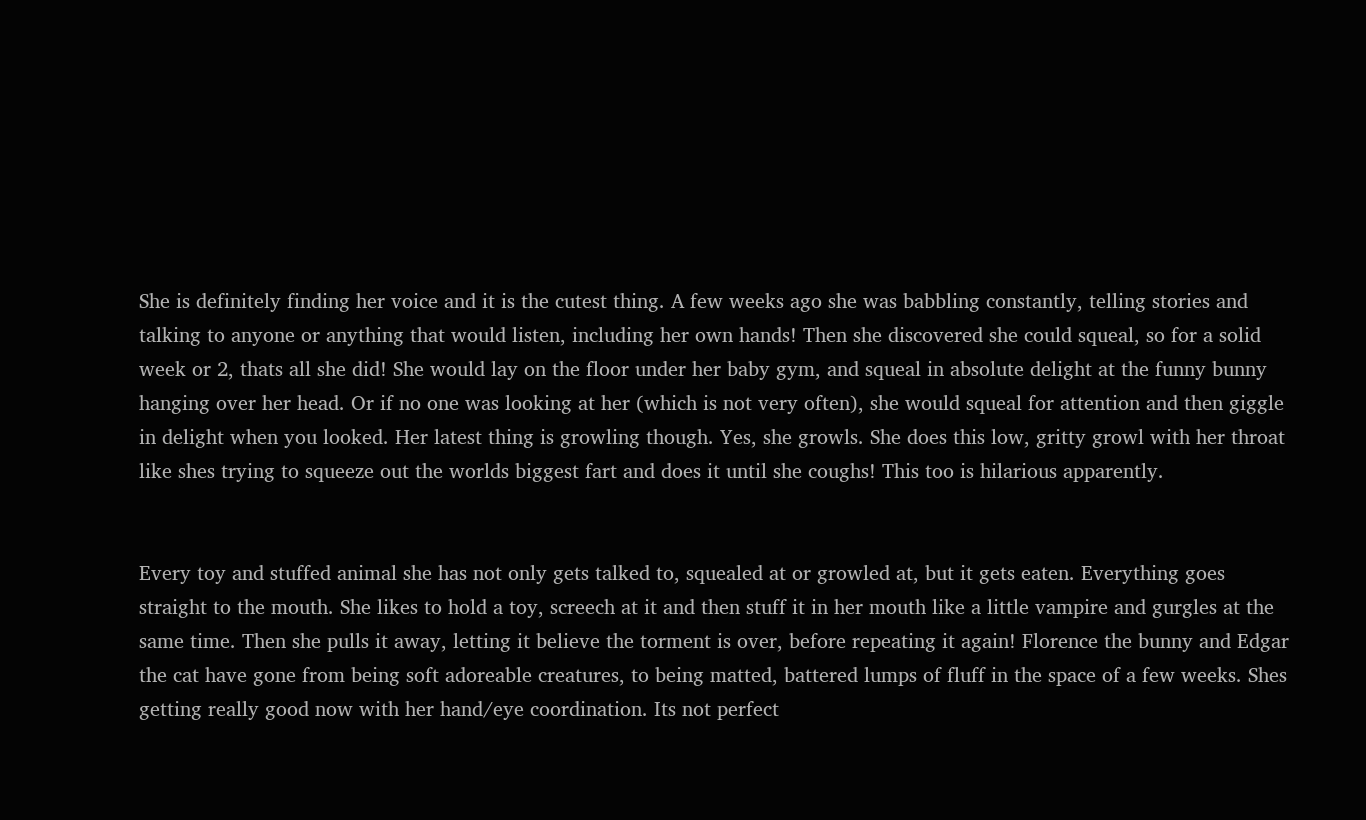She is definitely finding her voice and it is the cutest thing. A few weeks ago she was babbling constantly, telling stories and talking to anyone or anything that would listen, including her own hands! Then she discovered she could squeal, so for a solid week or 2, thats all she did! She would lay on the floor under her baby gym, and squeal in absolute delight at the funny bunny hanging over her head. Or if no one was looking at her (which is not very often), she would squeal for attention and then giggle in delight when you looked. Her latest thing is growling though. Yes, she growls. She does this low, gritty growl with her throat like shes trying to squeeze out the worlds biggest fart and does it until she coughs! This too is hilarious apparently.


Every toy and stuffed animal she has not only gets talked to, squealed at or growled at, but it gets eaten. Everything goes straight to the mouth. She likes to hold a toy, screech at it and then stuff it in her mouth like a little vampire and gurgles at the same time. Then she pulls it away, letting it believe the torment is over, before repeating it again! Florence the bunny and Edgar the cat have gone from being soft adoreable creatures, to being matted, battered lumps of fluff in the space of a few weeks. Shes getting really good now with her hand/eye coordination. Its not perfect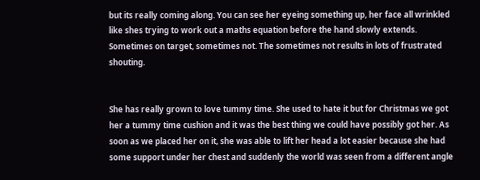but its really coming along. You can see her eyeing something up, her face all wrinkled like shes trying to work out a maths equation before the hand slowly extends. Sometimes on target, sometimes not. The sometimes not results in lots of frustrated shouting.


She has really grown to love tummy time. She used to hate it but for Christmas we got her a tummy time cushion and it was the best thing we could have possibly got her. As soon as we placed her on it, she was able to lift her head a lot easier because she had some support under her chest and suddenly the world was seen from a different angle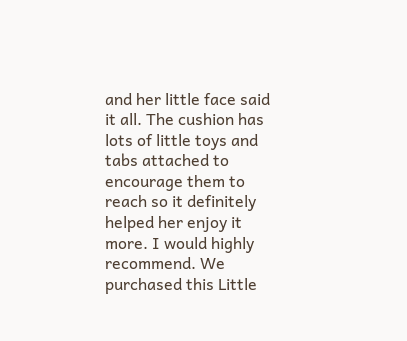and her little face said it all. The cushion has lots of little toys and tabs attached to encourage them to reach so it definitely helped her enjoy it more. I would highly recommend. We purchased this Little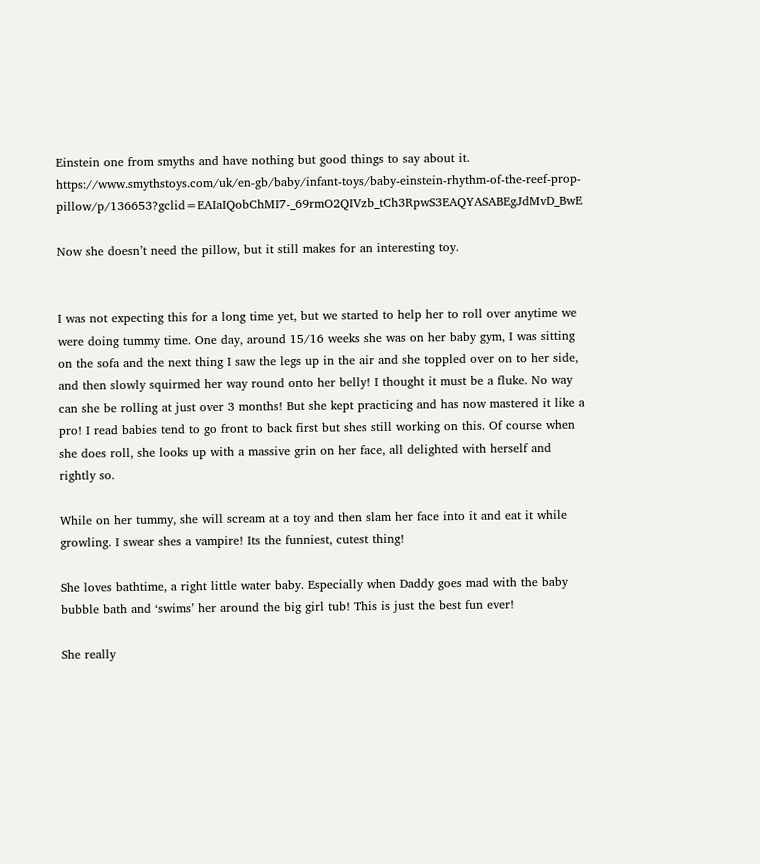Einstein one from smyths and have nothing but good things to say about it. https://www.smythstoys.com/uk/en-gb/baby/infant-toys/baby-einstein-rhythm-of-the-reef-prop-pillow/p/136653?gclid=EAIaIQobChMI7-_69rmO2QIVzb_tCh3RpwS3EAQYASABEgJdMvD_BwE

Now she doesn’t need the pillow, but it still makes for an interesting toy.


I was not expecting this for a long time yet, but we started to help her to roll over anytime we were doing tummy time. One day, around 15/16 weeks she was on her baby gym, I was sitting on the sofa and the next thing I saw the legs up in the air and she toppled over on to her side, and then slowly squirmed her way round onto her belly! I thought it must be a fluke. No way can she be rolling at just over 3 months! But she kept practicing and has now mastered it like a pro! I read babies tend to go front to back first but shes still working on this. Of course when she does roll, she looks up with a massive grin on her face, all delighted with herself and rightly so.

While on her tummy, she will scream at a toy and then slam her face into it and eat it while growling. I swear shes a vampire! Its the funniest, cutest thing!

She loves bathtime, a right little water baby. Especially when Daddy goes mad with the baby bubble bath and ‘swims’ her around the big girl tub! This is just the best fun ever!

She really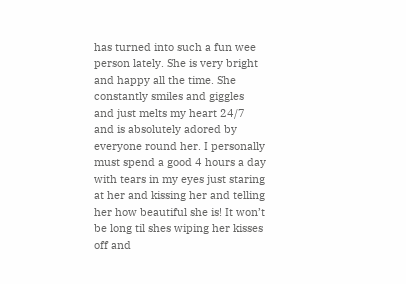has turned into such a fun wee person lately. She is very bright and happy all the time. She constantly smiles and giggles and just melts my heart 24/7 and is absolutely adored by everyone round her. I personally must spend a good 4 hours a day with tears in my eyes just staring at her and kissing her and telling her how beautiful she is! It won’t be long til shes wiping her kisses off and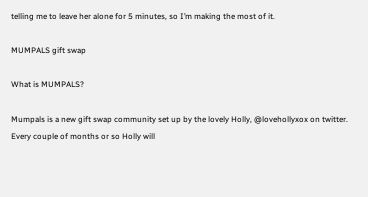telling me to leave her alone for 5 minutes, so I’m making the most of it.

MUMPALS gift swap

What is MUMPALS?

Mumpals is a new gift swap community set up by the lovely Holly, @lovehollyxox on twitter. Every couple of months or so Holly will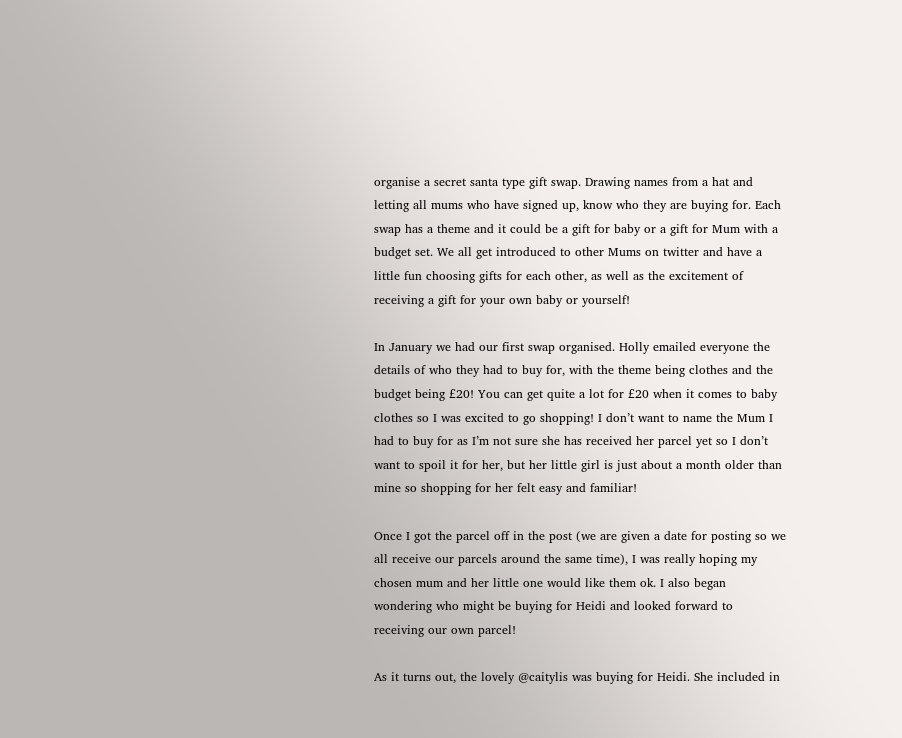organise a secret santa type gift swap. Drawing names from a hat and letting all mums who have signed up, know who they are buying for. Each swap has a theme and it could be a gift for baby or a gift for Mum with a budget set. We all get introduced to other Mums on twitter and have a little fun choosing gifts for each other, as well as the excitement of receiving a gift for your own baby or yourself!

In January we had our first swap organised. Holly emailed everyone the details of who they had to buy for, with the theme being clothes and the budget being £20! You can get quite a lot for £20 when it comes to baby clothes so I was excited to go shopping! I don’t want to name the Mum I had to buy for as I’m not sure she has received her parcel yet so I don’t want to spoil it for her, but her little girl is just about a month older than mine so shopping for her felt easy and familiar!

Once I got the parcel off in the post (we are given a date for posting so we all receive our parcels around the same time), I was really hoping my chosen mum and her little one would like them ok. I also began wondering who might be buying for Heidi and looked forward to receiving our own parcel!

As it turns out, the lovely @caitylis was buying for Heidi. She included in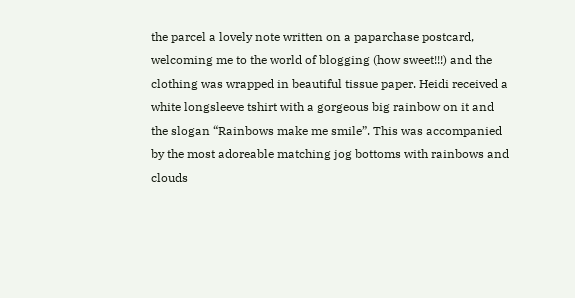the parcel a lovely note written on a paparchase postcard, welcoming me to the world of blogging (how sweet!!!) and the clothing was wrapped in beautiful tissue paper. Heidi received a white longsleeve tshirt with a gorgeous big rainbow on it and the slogan “Rainbows make me smile”. This was accompanied by the most adoreable matching jog bottoms with rainbows and clouds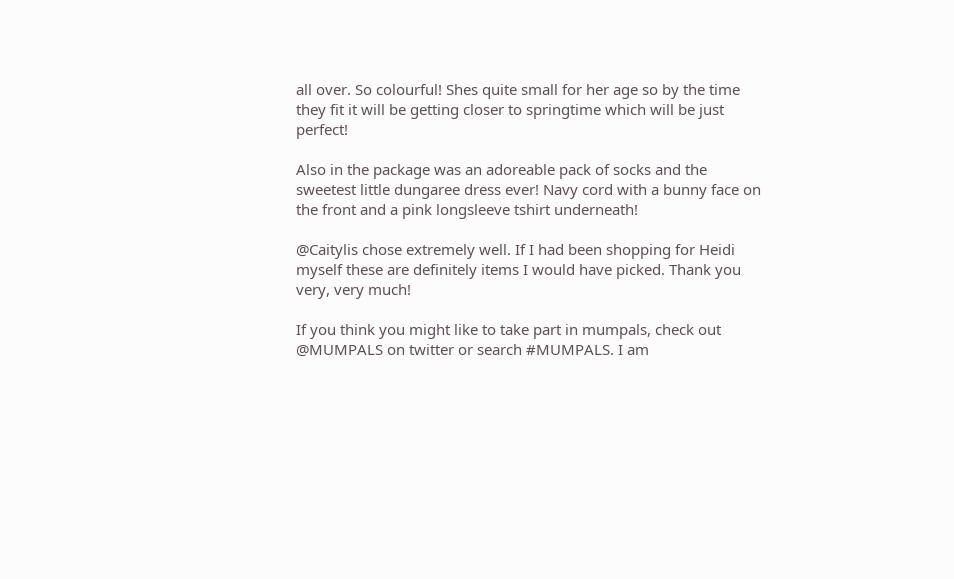all over. So colourful! Shes quite small for her age so by the time they fit it will be getting closer to springtime which will be just perfect!

Also in the package was an adoreable pack of socks and the sweetest little dungaree dress ever! Navy cord with a bunny face on the front and a pink longsleeve tshirt underneath!

@Caitylis chose extremely well. If I had been shopping for Heidi myself these are definitely items I would have picked. Thank you very, very much!

If you think you might like to take part in mumpals, check out @MUMPALS on twitter or search #MUMPALS. I am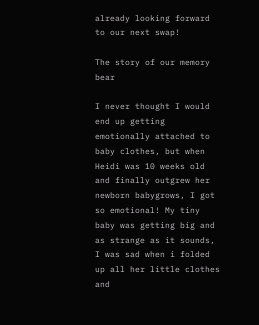already looking forward to our next swap!

The story of our memory bear

I never thought I would end up getting emotionally attached to baby clothes, but when Heidi was 10 weeks old and finally outgrew her newborn babygrows, I got so emotional! My tiny baby was getting big and as strange as it sounds, I was sad when i folded up all her little clothes and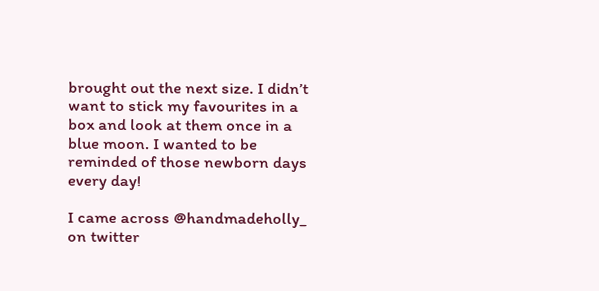brought out the next size. I didn’t want to stick my favourites in a box and look at them once in a blue moon. I wanted to be reminded of those newborn days every day!

I came across @handmadeholly_ on twitter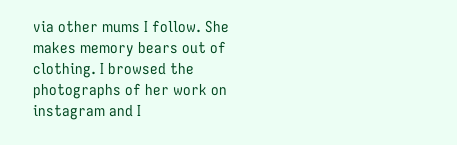via other mums I follow. She makes memory bears out of clothing. I browsed the photographs of her work on instagram and I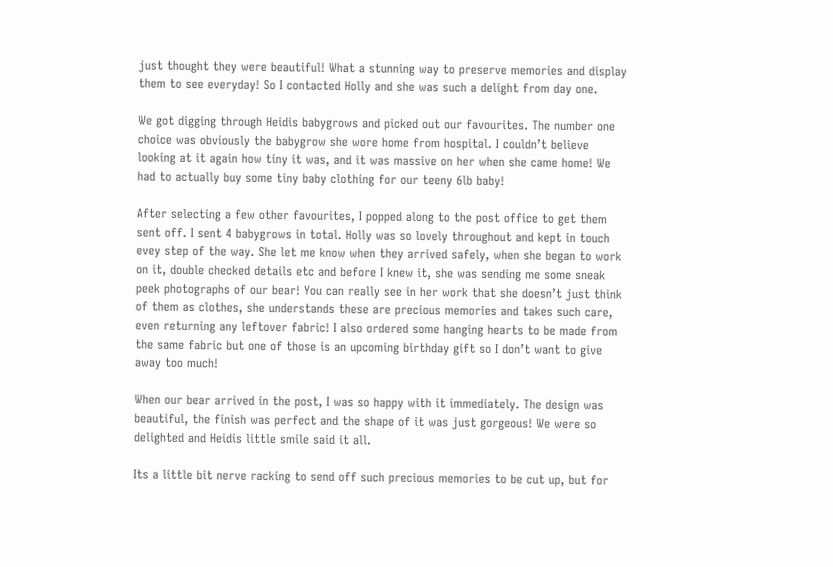just thought they were beautiful! What a stunning way to preserve memories and display them to see everyday! So I contacted Holly and she was such a delight from day one.

We got digging through Heidis babygrows and picked out our favourites. The number one choice was obviously the babygrow she wore home from hospital. I couldn’t believe looking at it again how tiny it was, and it was massive on her when she came home! We had to actually buy some tiny baby clothing for our teeny 6lb baby!

After selecting a few other favourites, I popped along to the post office to get them sent off. I sent 4 babygrows in total. Holly was so lovely throughout and kept in touch evey step of the way. She let me know when they arrived safely, when she began to work on it, double checked details etc and before I knew it, she was sending me some sneak peek photographs of our bear! You can really see in her work that she doesn’t just think of them as clothes, she understands these are precious memories and takes such care, even returning any leftover fabric! I also ordered some hanging hearts to be made from the same fabric but one of those is an upcoming birthday gift so I don’t want to give away too much!

When our bear arrived in the post, I was so happy with it immediately. The design was beautiful, the finish was perfect and the shape of it was just gorgeous! We were so delighted and Heidis little smile said it all.

Its a little bit nerve racking to send off such precious memories to be cut up, but for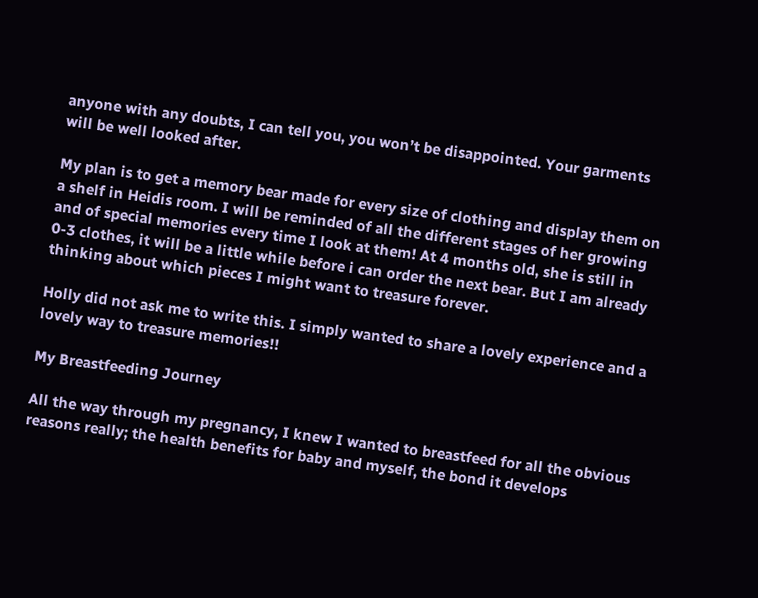anyone with any doubts, I can tell you, you won’t be disappointed. Your garments will be well looked after.

My plan is to get a memory bear made for every size of clothing and display them on a shelf in Heidis room. I will be reminded of all the different stages of her growing and of special memories every time I look at them! At 4 months old, she is still in 0-3 clothes, it will be a little while before i can order the next bear. But I am already thinking about which pieces I might want to treasure forever.

Holly did not ask me to write this. I simply wanted to share a lovely experience and a lovely way to treasure memories!!

My Breastfeeding Journey

All the way through my pregnancy, I knew I wanted to breastfeed for all the obvious reasons really; the health benefits for baby and myself, the bond it develops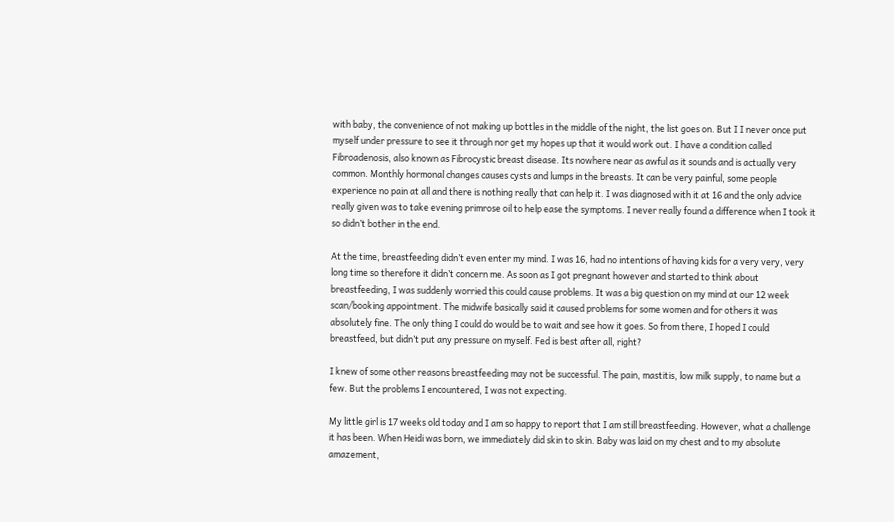with baby, the convenience of not making up bottles in the middle of the night, the list goes on. But I I never once put myself under pressure to see it through nor get my hopes up that it would work out. I have a condition called Fibroadenosis, also known as Fibrocystic breast disease. Its nowhere near as awful as it sounds and is actually very common. Monthly hormonal changes causes cysts and lumps in the breasts. It can be very painful, some people experience no pain at all and there is nothing really that can help it. I was diagnosed with it at 16 and the only advice really given was to take evening primrose oil to help ease the symptoms. I never really found a difference when I took it so didn’t bother in the end.

At the time, breastfeeding didn’t even enter my mind. I was 16, had no intentions of having kids for a very very, very long time so therefore it didn’t concern me. As soon as I got pregnant however and started to think about breastfeeding, I was suddenly worried this could cause problems. It was a big question on my mind at our 12 week scan/booking appointment. The midwife basically said it caused problems for some women and for others it was absolutely fine. The only thing I could do would be to wait and see how it goes. So from there, I hoped I could breastfeed, but didn’t put any pressure on myself. Fed is best after all, right?

I knew of some other reasons breastfeeding may not be successful. The pain, mastitis, low milk supply, to name but a few. But the problems I encountered, I was not expecting.

My little girl is 17 weeks old today and I am so happy to report that I am still breastfeeding. However, what a challenge it has been. When Heidi was born, we immediately did skin to skin. Baby was laid on my chest and to my absolute amazement,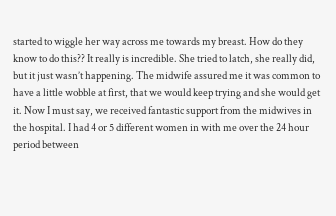started to wiggle her way across me towards my breast. How do they know to do this?? It really is incredible. She tried to latch, she really did, but it just wasn’t happening. The midwife assured me it was common to have a little wobble at first, that we would keep trying and she would get it. Now I must say, we received fantastic support from the midwives in the hospital. I had 4 or 5 different women in with me over the 24 hour period between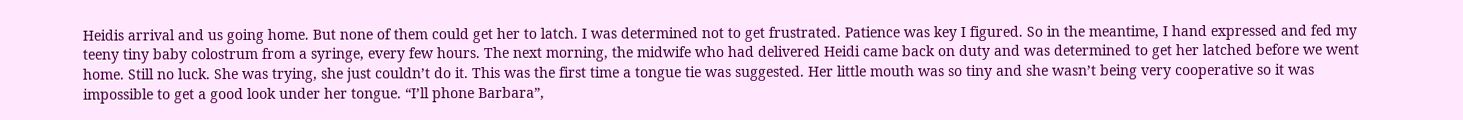Heidis arrival and us going home. But none of them could get her to latch. I was determined not to get frustrated. Patience was key I figured. So in the meantime, I hand expressed and fed my teeny tiny baby colostrum from a syringe, every few hours. The next morning, the midwife who had delivered Heidi came back on duty and was determined to get her latched before we went home. Still no luck. She was trying, she just couldn’t do it. This was the first time a tongue tie was suggested. Her little mouth was so tiny and she wasn’t being very cooperative so it was impossible to get a good look under her tongue. “I’ll phone Barbara”,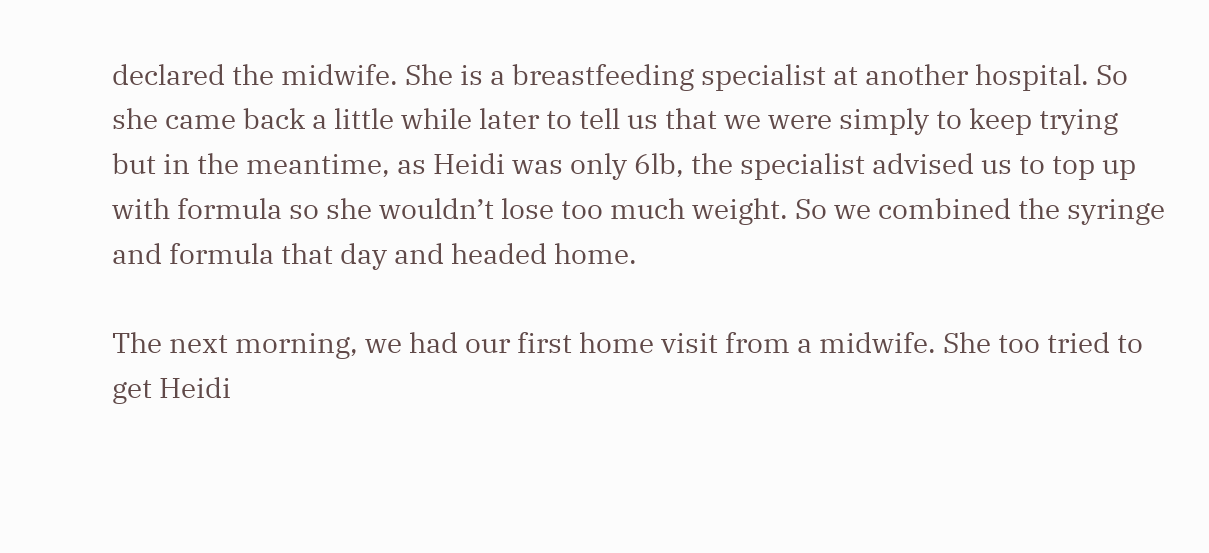declared the midwife. She is a breastfeeding specialist at another hospital. So she came back a little while later to tell us that we were simply to keep trying but in the meantime, as Heidi was only 6lb, the specialist advised us to top up with formula so she wouldn’t lose too much weight. So we combined the syringe and formula that day and headed home.

The next morning, we had our first home visit from a midwife. She too tried to get Heidi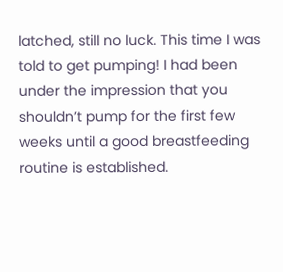latched, still no luck. This time I was told to get pumping! I had been under the impression that you shouldn’t pump for the first few weeks until a good breastfeeding routine is established.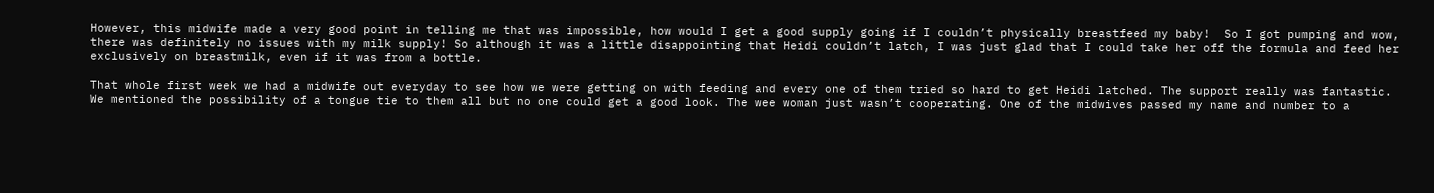However, this midwife made a very good point in telling me that was impossible, how would I get a good supply going if I couldn’t physically breastfeed my baby!  So I got pumping and wow, there was definitely no issues with my milk supply! So although it was a little disappointing that Heidi couldn’t latch, I was just glad that I could take her off the formula and feed her exclusively on breastmilk, even if it was from a bottle.

That whole first week we had a midwife out everyday to see how we were getting on with feeding and every one of them tried so hard to get Heidi latched. The support really was fantastic. We mentioned the possibility of a tongue tie to them all but no one could get a good look. The wee woman just wasn’t cooperating. One of the midwives passed my name and number to a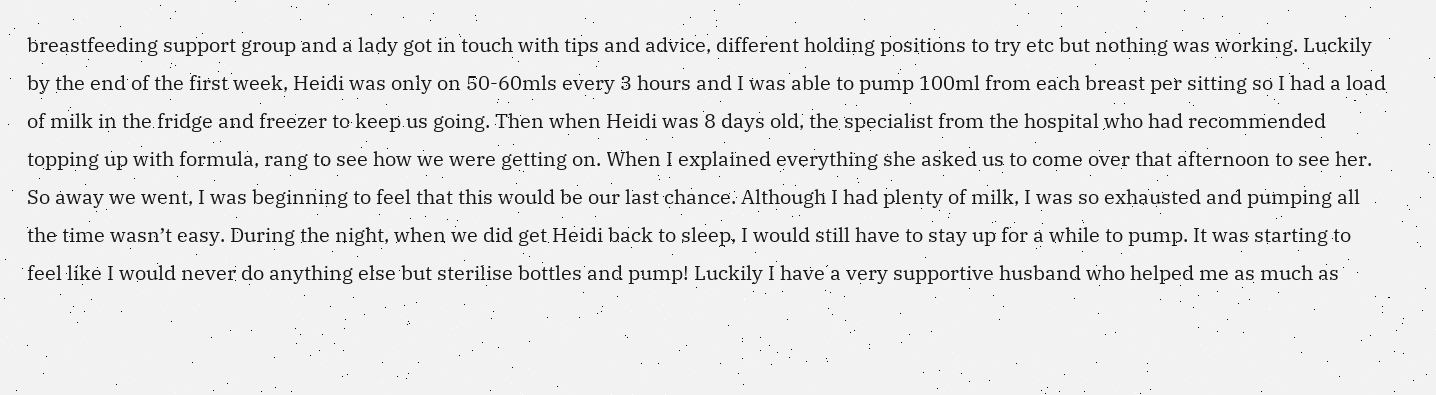breastfeeding support group and a lady got in touch with tips and advice, different holding positions to try etc but nothing was working. Luckily by the end of the first week, Heidi was only on 50-60mls every 3 hours and I was able to pump 100ml from each breast per sitting so I had a load of milk in the fridge and freezer to keep us going. Then when Heidi was 8 days old, the specialist from the hospital who had recommended topping up with formula, rang to see how we were getting on. When I explained everything she asked us to come over that afternoon to see her. So away we went, I was beginning to feel that this would be our last chance. Although I had plenty of milk, I was so exhausted and pumping all the time wasn’t easy. During the night, when we did get Heidi back to sleep, I would still have to stay up for a while to pump. It was starting to feel like I would never do anything else but sterilise bottles and pump! Luckily I have a very supportive husband who helped me as much as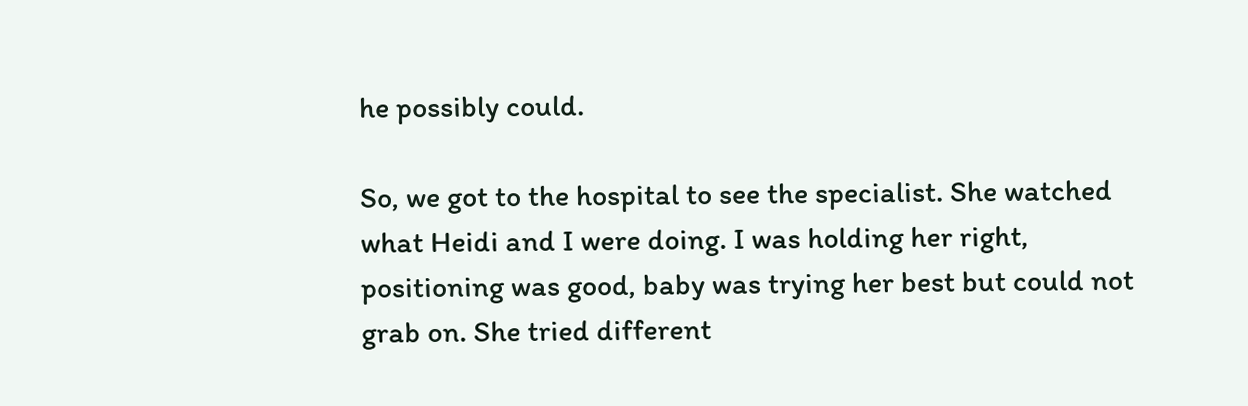he possibly could.

So, we got to the hospital to see the specialist. She watched what Heidi and I were doing. I was holding her right, positioning was good, baby was trying her best but could not grab on. She tried different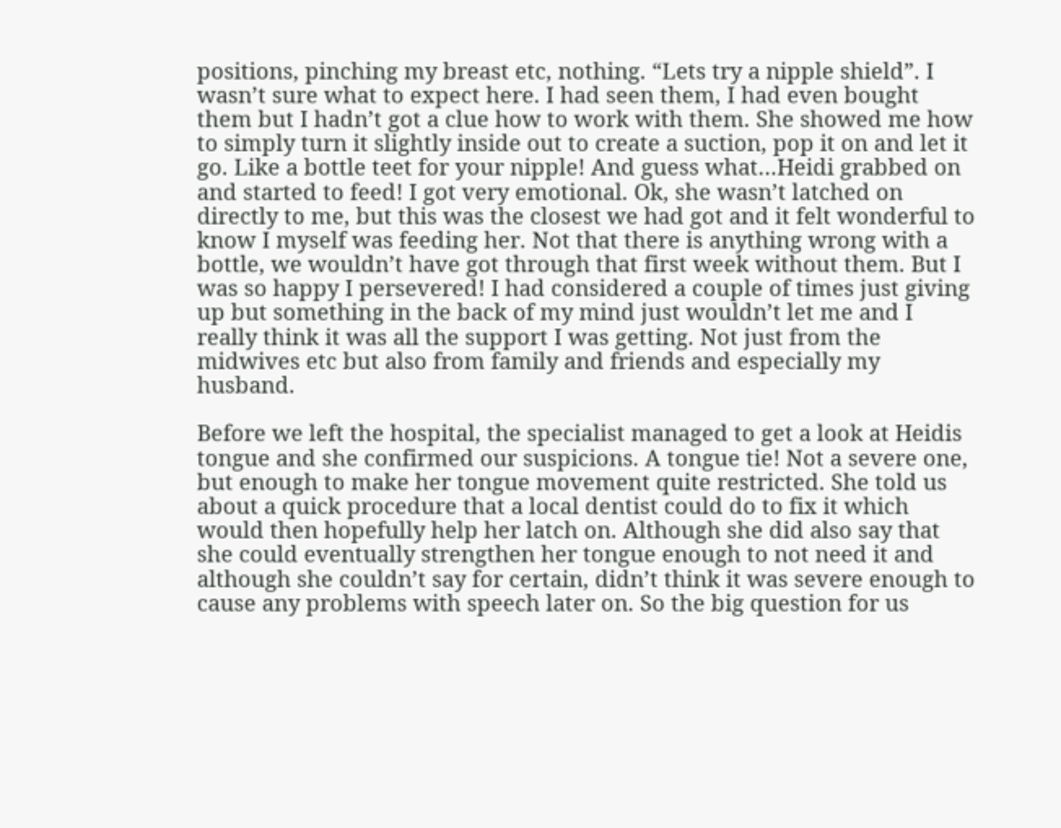positions, pinching my breast etc, nothing. “Lets try a nipple shield”. I wasn’t sure what to expect here. I had seen them, I had even bought them but I hadn’t got a clue how to work with them. She showed me how to simply turn it slightly inside out to create a suction, pop it on and let it go. Like a bottle teet for your nipple! And guess what…Heidi grabbed on and started to feed! I got very emotional. Ok, she wasn’t latched on directly to me, but this was the closest we had got and it felt wonderful to know I myself was feeding her. Not that there is anything wrong with a bottle, we wouldn’t have got through that first week without them. But I was so happy I persevered! I had considered a couple of times just giving up but something in the back of my mind just wouldn’t let me and I really think it was all the support I was getting. Not just from the midwives etc but also from family and friends and especially my husband.

Before we left the hospital, the specialist managed to get a look at Heidis tongue and she confirmed our suspicions. A tongue tie! Not a severe one, but enough to make her tongue movement quite restricted. She told us about a quick procedure that a local dentist could do to fix it which would then hopefully help her latch on. Although she did also say that she could eventually strengthen her tongue enough to not need it and although she couldn’t say for certain, didn’t think it was severe enough to cause any problems with speech later on. So the big question for us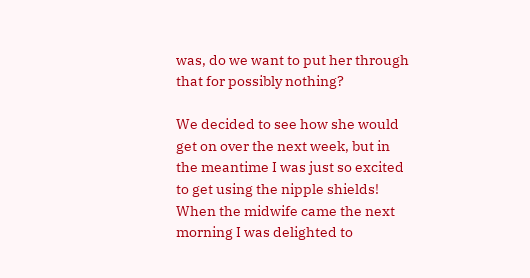was, do we want to put her through that for possibly nothing?

We decided to see how she would get on over the next week, but in the meantime I was just so excited to get using the nipple shields! When the midwife came the next morning I was delighted to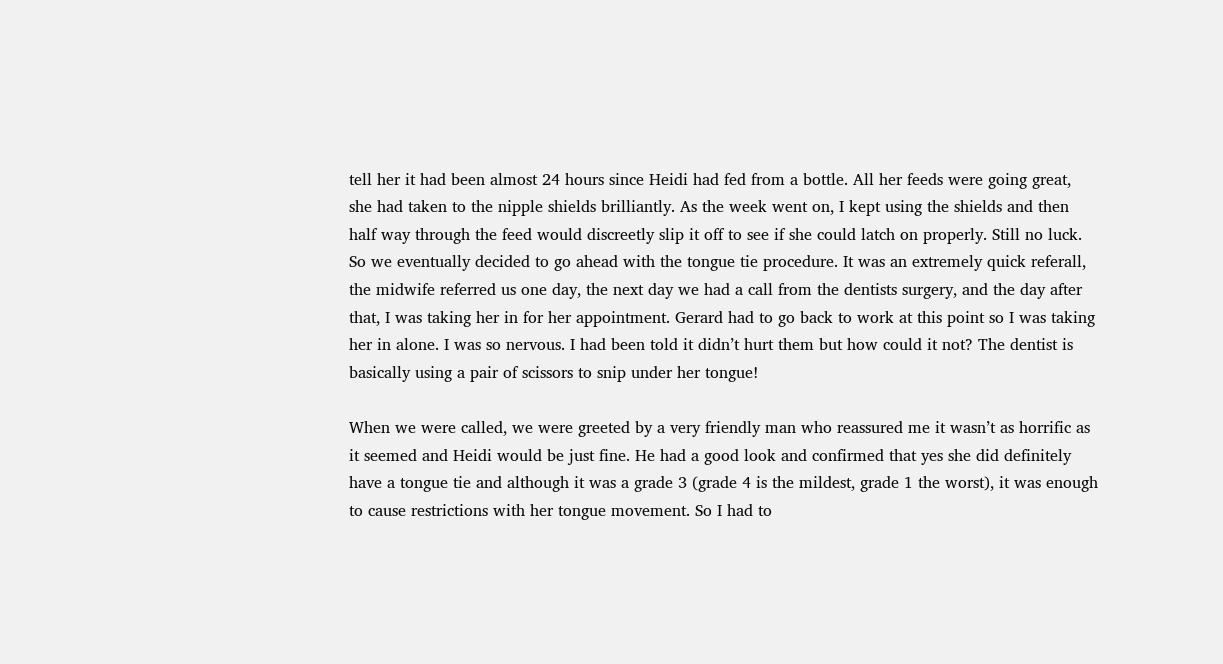tell her it had been almost 24 hours since Heidi had fed from a bottle. All her feeds were going great, she had taken to the nipple shields brilliantly. As the week went on, I kept using the shields and then half way through the feed would discreetly slip it off to see if she could latch on properly. Still no luck. So we eventually decided to go ahead with the tongue tie procedure. It was an extremely quick referall, the midwife referred us one day, the next day we had a call from the dentists surgery, and the day after that, I was taking her in for her appointment. Gerard had to go back to work at this point so I was taking her in alone. I was so nervous. I had been told it didn’t hurt them but how could it not? The dentist is basically using a pair of scissors to snip under her tongue!

When we were called, we were greeted by a very friendly man who reassured me it wasn’t as horrific as it seemed and Heidi would be just fine. He had a good look and confirmed that yes she did definitely have a tongue tie and although it was a grade 3 (grade 4 is the mildest, grade 1 the worst), it was enough to cause restrictions with her tongue movement. So I had to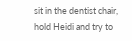sit in the dentist chair, hold Heidi and try to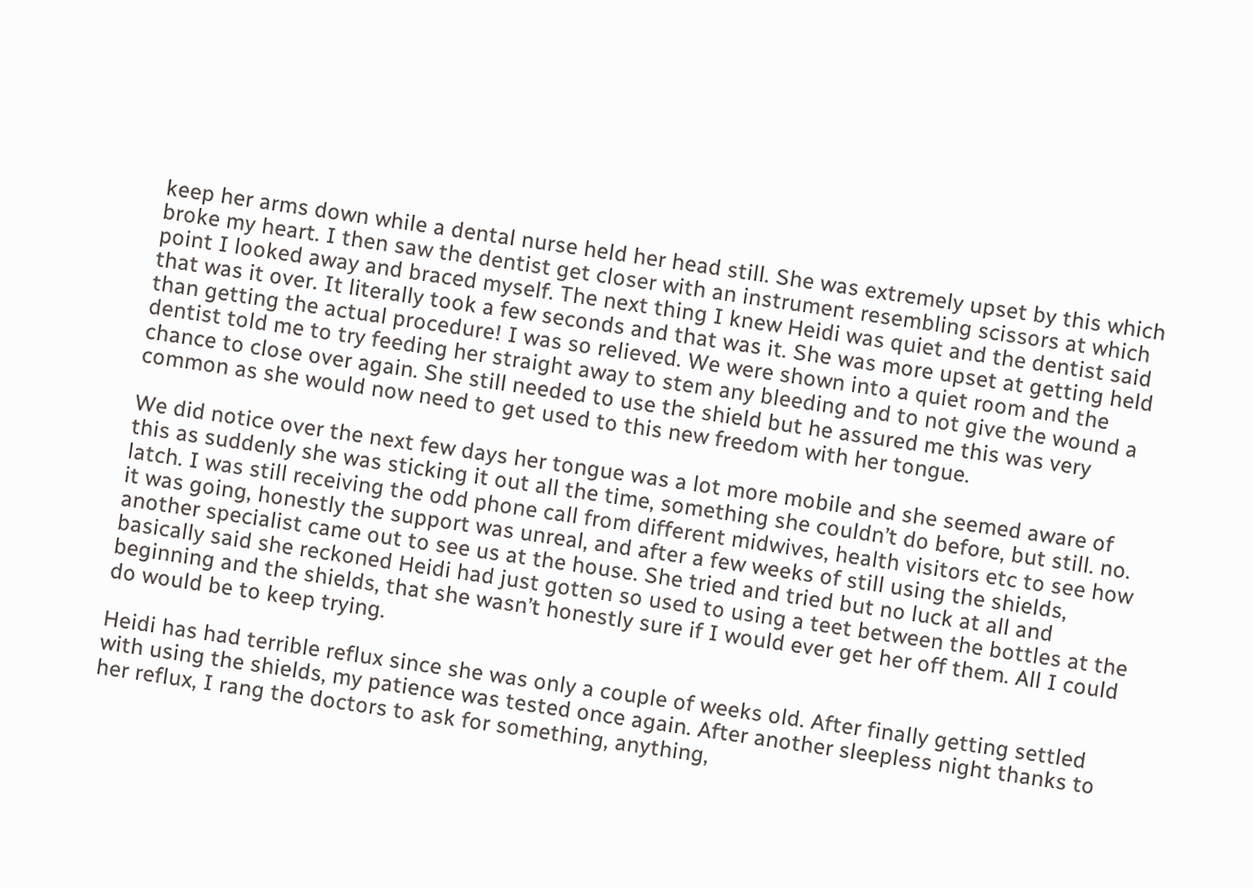keep her arms down while a dental nurse held her head still. She was extremely upset by this which broke my heart. I then saw the dentist get closer with an instrument resembling scissors at which point I looked away and braced myself. The next thing I knew Heidi was quiet and the dentist said that was it over. It literally took a few seconds and that was it. She was more upset at getting held than getting the actual procedure! I was so relieved. We were shown into a quiet room and the dentist told me to try feeding her straight away to stem any bleeding and to not give the wound a chance to close over again. She still needed to use the shield but he assured me this was very common as she would now need to get used to this new freedom with her tongue.

We did notice over the next few days her tongue was a lot more mobile and she seemed aware of this as suddenly she was sticking it out all the time, something she couldn’t do before, but still. no. latch. I was still receiving the odd phone call from different midwives, health visitors etc to see how it was going, honestly the support was unreal, and after a few weeks of still using the shields, another specialist came out to see us at the house. She tried and tried but no luck at all and basically said she reckoned Heidi had just gotten so used to using a teet between the bottles at the beginning and the shields, that she wasn’t honestly sure if I would ever get her off them. All I could do would be to keep trying.

Heidi has had terrible reflux since she was only a couple of weeks old. After finally getting settled with using the shields, my patience was tested once again. After another sleepless night thanks to her reflux, I rang the doctors to ask for something, anything,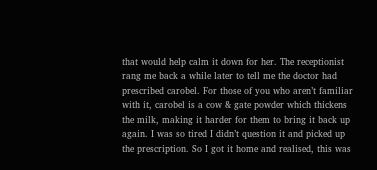that would help calm it down for her. The receptionist rang me back a while later to tell me the doctor had prescribed carobel. For those of you who aren’t familiar with it, carobel is a cow & gate powder which thickens the milk, making it harder for them to bring it back up again. I was so tired I didn’t question it and picked up the prescription. So I got it home and realised, this was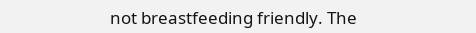not breastfeeding friendly. The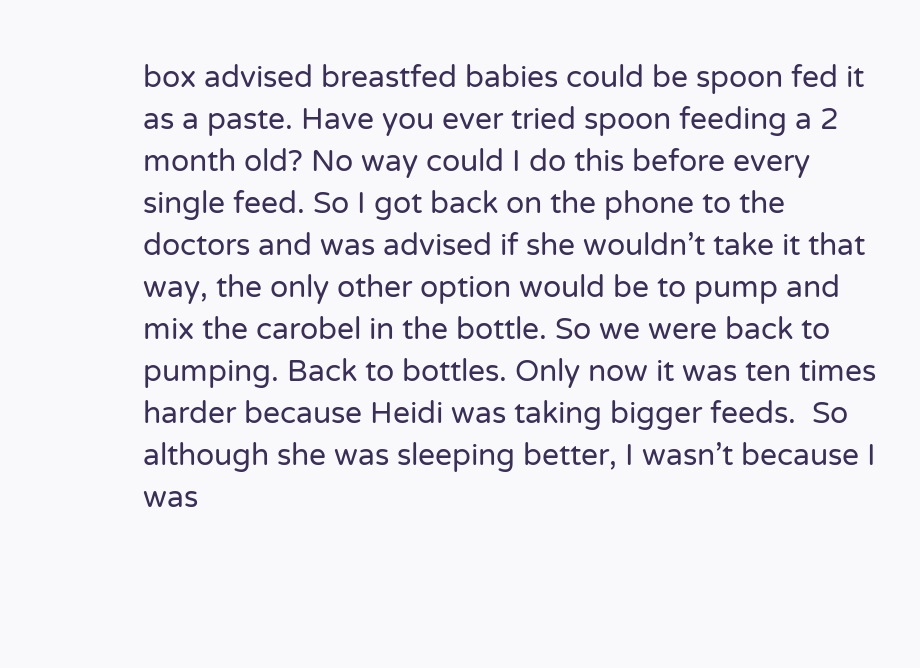box advised breastfed babies could be spoon fed it as a paste. Have you ever tried spoon feeding a 2 month old? No way could I do this before every single feed. So I got back on the phone to the doctors and was advised if she wouldn’t take it that way, the only other option would be to pump and mix the carobel in the bottle. So we were back to pumping. Back to bottles. Only now it was ten times harder because Heidi was taking bigger feeds.  So although she was sleeping better, I wasn’t because I was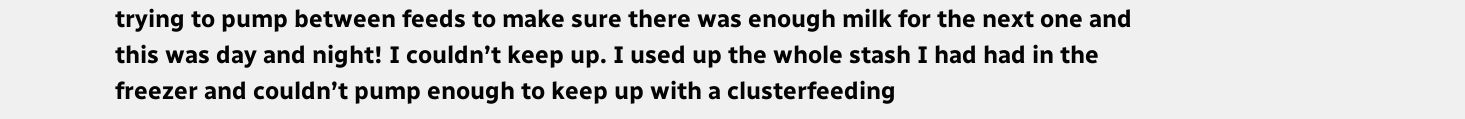trying to pump between feeds to make sure there was enough milk for the next one and this was day and night! I couldn’t keep up. I used up the whole stash I had had in the freezer and couldn’t pump enough to keep up with a clusterfeeding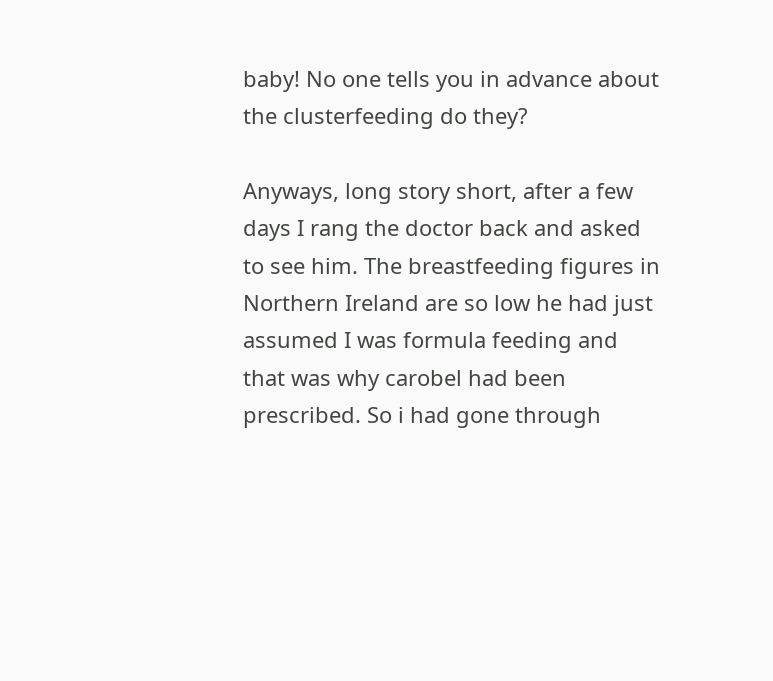baby! No one tells you in advance about the clusterfeeding do they?

Anyways, long story short, after a few days I rang the doctor back and asked to see him. The breastfeeding figures in Northern Ireland are so low he had just assumed I was formula feeding and that was why carobel had been prescribed. So i had gone through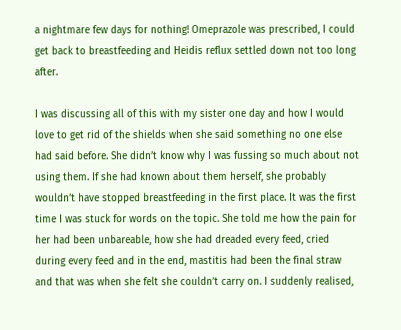a nightmare few days for nothing! Omeprazole was prescribed, I could get back to breastfeeding and Heidis reflux settled down not too long after.

I was discussing all of this with my sister one day and how I would love to get rid of the shields when she said something no one else had said before. She didn’t know why I was fussing so much about not using them. If she had known about them herself, she probably wouldn’t have stopped breastfeeding in the first place. It was the first time I was stuck for words on the topic. She told me how the pain for her had been unbareable, how she had dreaded every feed, cried during every feed and in the end, mastitis had been the final straw and that was when she felt she couldn’t carry on. I suddenly realised,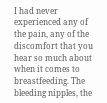I had never experienced any of the pain, any of the discomfort that you hear so much about when it comes to breastfeeding. The bleeding nipples, the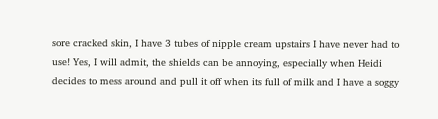sore cracked skin, I have 3 tubes of nipple cream upstairs I have never had to use! Yes, I will admit, the shields can be annoying, especially when Heidi decides to mess around and pull it off when its full of milk and I have a soggy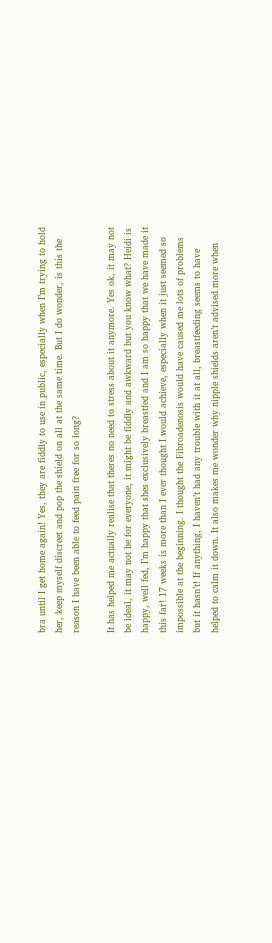bra until I get home again! Yes, they are fiddly to use in public, especially when I’m trying to hold her, keep myself discreet and pop the shield on all at the same time. But I do wonder, is this the reason I have been able to feed pain free for so long?

It has helped me actually realise that theres no need to stress about it anymore. Yes ok, it may not be ideal, it may not be for everyone, it might be fiddly and awkward but you know what? Heidi is happy, well fed, I’m happy that shes exclusively breastfed and I am so happy that we have made it this far! 17 weeks is more than I ever thought I would achieve, especially when it just seemed so impossible at the beginning. I thought the Fibroadenosis would have caused me lots of problems but it hasn’t! If anything, I haven’t had any trouble with it at all, breastfeeding seems to have helped to calm it down. It also makes me wonder why nipple shields aren’t advised more when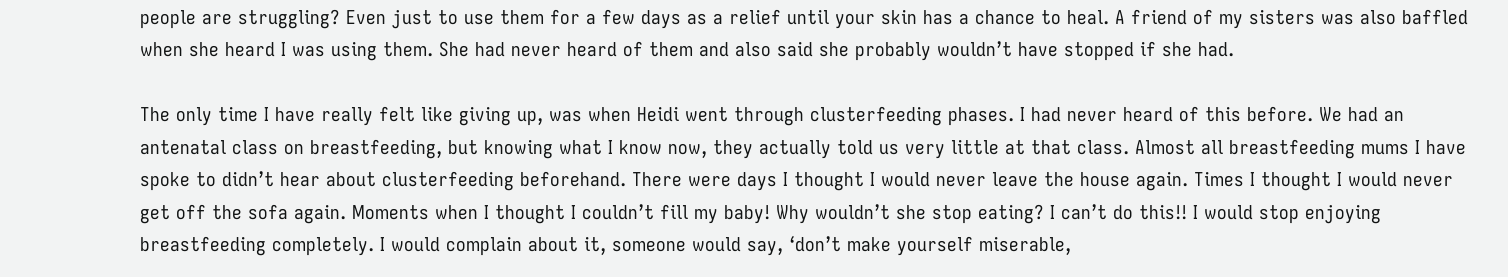people are struggling? Even just to use them for a few days as a relief until your skin has a chance to heal. A friend of my sisters was also baffled when she heard I was using them. She had never heard of them and also said she probably wouldn’t have stopped if she had.

The only time I have really felt like giving up, was when Heidi went through clusterfeeding phases. I had never heard of this before. We had an antenatal class on breastfeeding, but knowing what I know now, they actually told us very little at that class. Almost all breastfeeding mums I have spoke to didn’t hear about clusterfeeding beforehand. There were days I thought I would never leave the house again. Times I thought I would never get off the sofa again. Moments when I thought I couldn’t fill my baby! Why wouldn’t she stop eating? I can’t do this!! I would stop enjoying breastfeeding completely. I would complain about it, someone would say, ‘don’t make yourself miserable,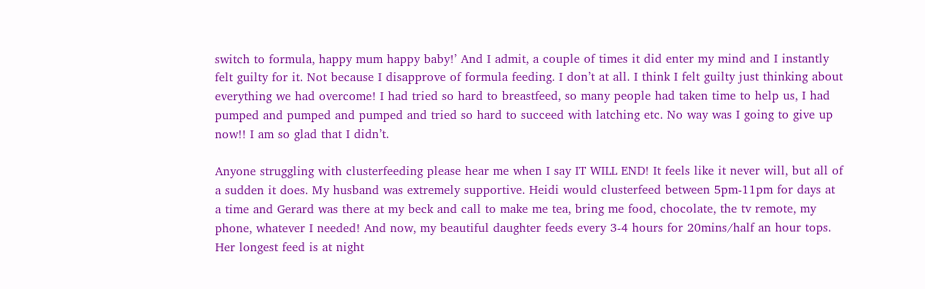switch to formula, happy mum happy baby!’ And I admit, a couple of times it did enter my mind and I instantly felt guilty for it. Not because I disapprove of formula feeding. I don’t at all. I think I felt guilty just thinking about everything we had overcome! I had tried so hard to breastfeed, so many people had taken time to help us, I had pumped and pumped and pumped and tried so hard to succeed with latching etc. No way was I going to give up now!! I am so glad that I didn’t.

Anyone struggling with clusterfeeding please hear me when I say IT WILL END! It feels like it never will, but all of a sudden it does. My husband was extremely supportive. Heidi would clusterfeed between 5pm-11pm for days at a time and Gerard was there at my beck and call to make me tea, bring me food, chocolate, the tv remote, my phone, whatever I needed! And now, my beautiful daughter feeds every 3-4 hours for 20mins/half an hour tops. Her longest feed is at night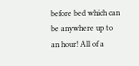before bed which can be anywhere up to an hour! All of a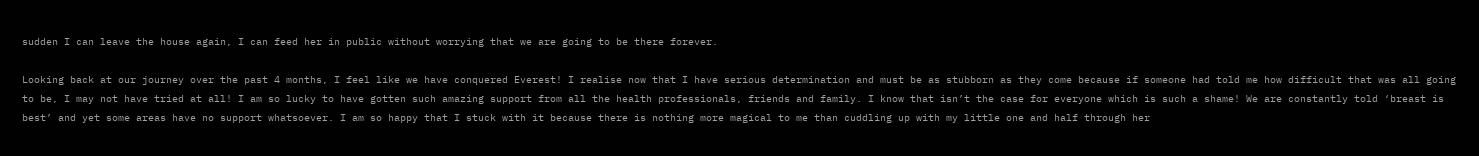sudden I can leave the house again, I can feed her in public without worrying that we are going to be there forever.

Looking back at our journey over the past 4 months, I feel like we have conquered Everest! I realise now that I have serious determination and must be as stubborn as they come because if someone had told me how difficult that was all going to be, I may not have tried at all! I am so lucky to have gotten such amazing support from all the health professionals, friends and family. I know that isn’t the case for everyone which is such a shame! We are constantly told ‘breast is best’ and yet some areas have no support whatsoever. I am so happy that I stuck with it because there is nothing more magical to me than cuddling up with my little one and half through her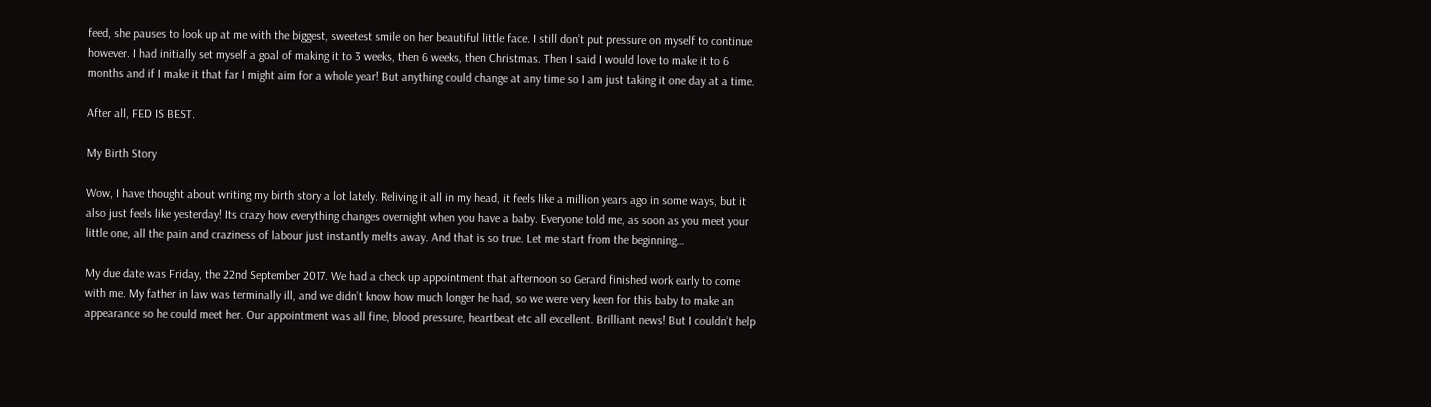feed, she pauses to look up at me with the biggest, sweetest smile on her beautiful little face. I still don’t put pressure on myself to continue however. I had initially set myself a goal of making it to 3 weeks, then 6 weeks, then Christmas. Then I said I would love to make it to 6 months and if I make it that far I might aim for a whole year! But anything could change at any time so I am just taking it one day at a time.

After all, FED IS BEST.

My Birth Story

Wow, I have thought about writing my birth story a lot lately. Reliving it all in my head, it feels like a million years ago in some ways, but it also just feels like yesterday! Its crazy how everything changes overnight when you have a baby. Everyone told me, as soon as you meet your little one, all the pain and craziness of labour just instantly melts away. And that is so true. Let me start from the beginning…

My due date was Friday, the 22nd September 2017. We had a check up appointment that afternoon so Gerard finished work early to come with me. My father in law was terminally ill, and we didn’t know how much longer he had, so we were very keen for this baby to make an appearance so he could meet her. Our appointment was all fine, blood pressure, heartbeat etc all excellent. Brilliant news! But I couldn’t help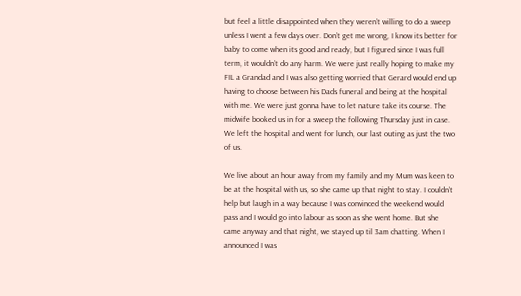but feel a little disappointed when they weren’t willing to do a sweep unless I went a few days over. Don’t get me wrong, I know its better for baby to come when its good and ready, but I figured since I was full term, it wouldn’t do any harm. We were just really hoping to make my FIL a Grandad and I was also getting worried that Gerard would end up having to choose between his Dads funeral and being at the hospital with me. We were just gonna have to let nature take its course. The midwife booked us in for a sweep the following Thursday just in case. We left the hospital and went for lunch, our last outing as just the two of us.

We live about an hour away from my family and my Mum was keen to be at the hospital with us, so she came up that night to stay. I couldn’t help but laugh in a way because I was convinced the weekend would pass and I would go into labour as soon as she went home. But she came anyway and that night, we stayed up til 3am chatting. When I announced I was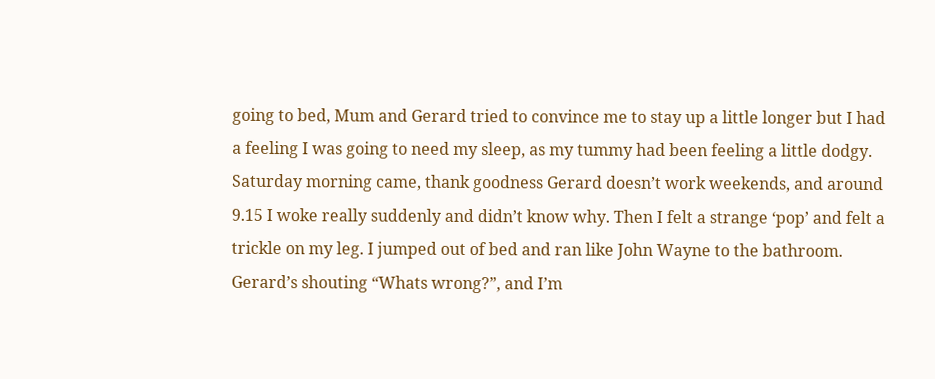going to bed, Mum and Gerard tried to convince me to stay up a little longer but I had a feeling I was going to need my sleep, as my tummy had been feeling a little dodgy. Saturday morning came, thank goodness Gerard doesn’t work weekends, and around 9.15 I woke really suddenly and didn’t know why. Then I felt a strange ‘pop’ and felt a trickle on my leg. I jumped out of bed and ran like John Wayne to the bathroom. Gerard’s shouting “Whats wrong?”, and I’m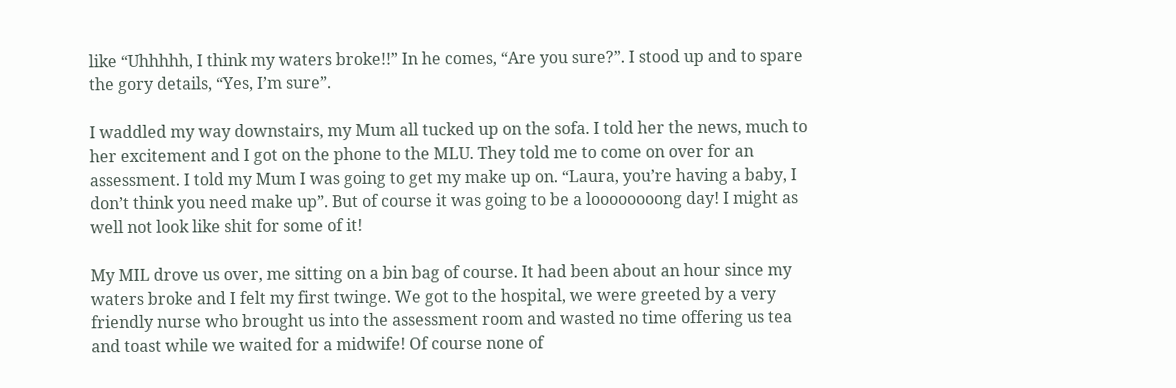like “Uhhhhh, I think my waters broke!!” In he comes, “Are you sure?”. I stood up and to spare the gory details, “Yes, I’m sure”.

I waddled my way downstairs, my Mum all tucked up on the sofa. I told her the news, much to her excitement and I got on the phone to the MLU. They told me to come on over for an assessment. I told my Mum I was going to get my make up on. “Laura, you’re having a baby, I don’t think you need make up”. But of course it was going to be a loooooooong day! I might as well not look like shit for some of it!

My MIL drove us over, me sitting on a bin bag of course. It had been about an hour since my waters broke and I felt my first twinge. We got to the hospital, we were greeted by a very friendly nurse who brought us into the assessment room and wasted no time offering us tea and toast while we waited for a midwife! Of course none of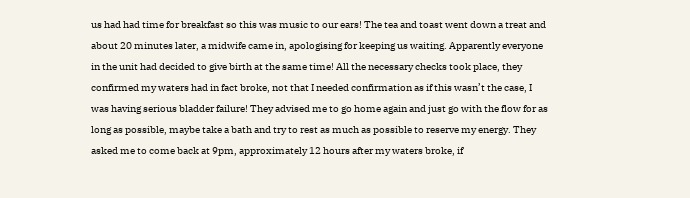us had had time for breakfast so this was music to our ears! The tea and toast went down a treat and about 20 minutes later, a midwife came in, apologising for keeping us waiting. Apparently everyone in the unit had decided to give birth at the same time! All the necessary checks took place, they confirmed my waters had in fact broke, not that I needed confirmation as if this wasn’t the case, I was having serious bladder failure! They advised me to go home again and just go with the flow for as long as possible, maybe take a bath and try to rest as much as possible to reserve my energy. They asked me to come back at 9pm, approximately 12 hours after my waters broke, if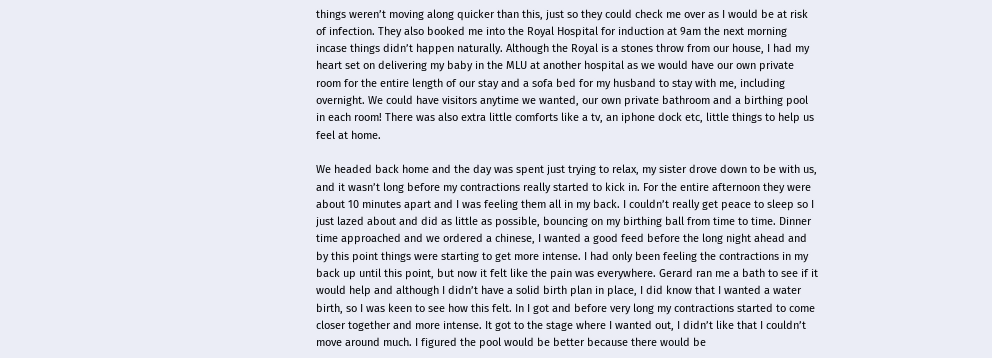things weren’t moving along quicker than this, just so they could check me over as I would be at risk of infection. They also booked me into the Royal Hospital for induction at 9am the next morning incase things didn’t happen naturally. Although the Royal is a stones throw from our house, I had my heart set on delivering my baby in the MLU at another hospital as we would have our own private room for the entire length of our stay and a sofa bed for my husband to stay with me, including overnight. We could have visitors anytime we wanted, our own private bathroom and a birthing pool in each room! There was also extra little comforts like a tv, an iphone dock etc, little things to help us feel at home.

We headed back home and the day was spent just trying to relax, my sister drove down to be with us, and it wasn’t long before my contractions really started to kick in. For the entire afternoon they were about 10 minutes apart and I was feeling them all in my back. I couldn’t really get peace to sleep so I just lazed about and did as little as possible, bouncing on my birthing ball from time to time. Dinner time approached and we ordered a chinese, I wanted a good feed before the long night ahead and by this point things were starting to get more intense. I had only been feeling the contractions in my back up until this point, but now it felt like the pain was everywhere. Gerard ran me a bath to see if it would help and although I didn’t have a solid birth plan in place, I did know that I wanted a water birth, so I was keen to see how this felt. In I got and before very long my contractions started to come closer together and more intense. It got to the stage where I wanted out, I didn’t like that I couldn’t move around much. I figured the pool would be better because there would be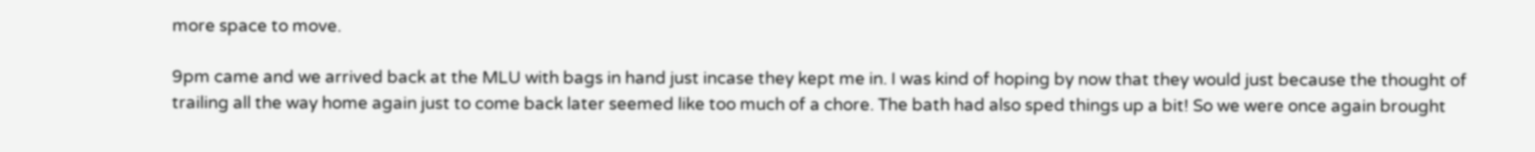more space to move.

9pm came and we arrived back at the MLU with bags in hand just incase they kept me in. I was kind of hoping by now that they would just because the thought of trailing all the way home again just to come back later seemed like too much of a chore. The bath had also sped things up a bit! So we were once again brought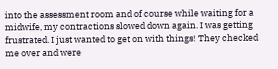into the assessment room and of course while waiting for a midwife, my contractions slowed down again. I was getting frustrated. I just wanted to get on with things! They checked me over and were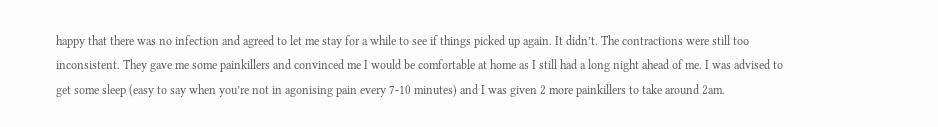happy that there was no infection and agreed to let me stay for a while to see if things picked up again. It didn’t. The contractions were still too inconsistent. They gave me some painkillers and convinced me I would be comfortable at home as I still had a long night ahead of me. I was advised to get some sleep (easy to say when you’re not in agonising pain every 7-10 minutes) and I was given 2 more painkillers to take around 2am.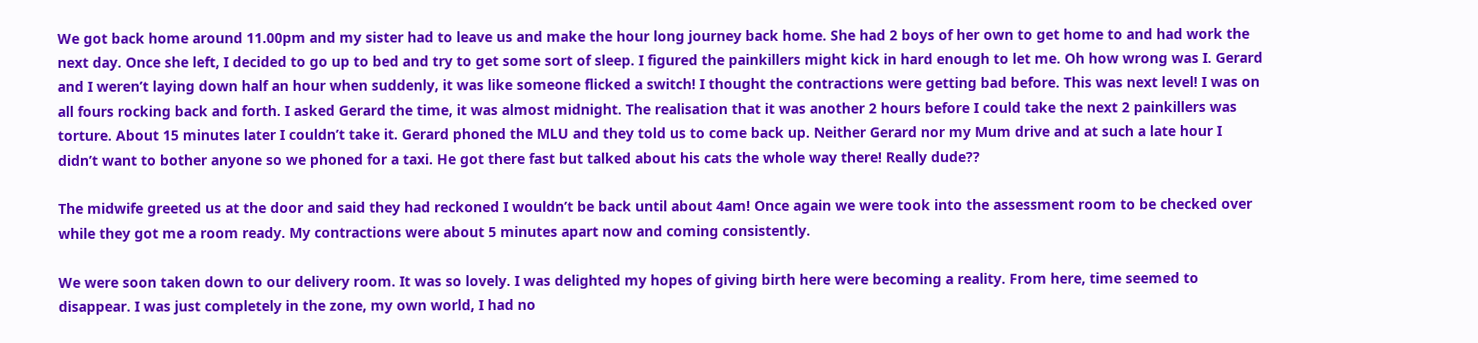We got back home around 11.00pm and my sister had to leave us and make the hour long journey back home. She had 2 boys of her own to get home to and had work the next day. Once she left, I decided to go up to bed and try to get some sort of sleep. I figured the painkillers might kick in hard enough to let me. Oh how wrong was I. Gerard and I weren’t laying down half an hour when suddenly, it was like someone flicked a switch! I thought the contractions were getting bad before. This was next level! I was on all fours rocking back and forth. I asked Gerard the time, it was almost midnight. The realisation that it was another 2 hours before I could take the next 2 painkillers was torture. About 15 minutes later I couldn’t take it. Gerard phoned the MLU and they told us to come back up. Neither Gerard nor my Mum drive and at such a late hour I didn’t want to bother anyone so we phoned for a taxi. He got there fast but talked about his cats the whole way there! Really dude??

The midwife greeted us at the door and said they had reckoned I wouldn’t be back until about 4am! Once again we were took into the assessment room to be checked over while they got me a room ready. My contractions were about 5 minutes apart now and coming consistently.

We were soon taken down to our delivery room. It was so lovely. I was delighted my hopes of giving birth here were becoming a reality. From here, time seemed to disappear. I was just completely in the zone, my own world, I had no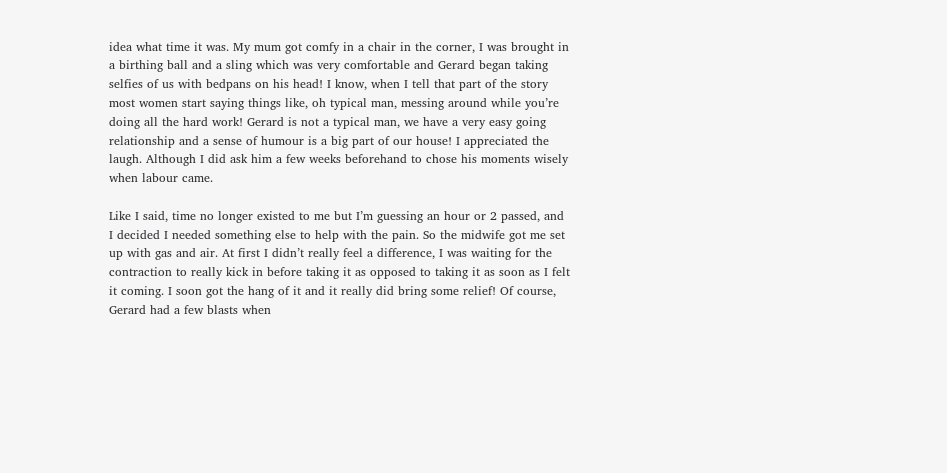idea what time it was. My mum got comfy in a chair in the corner, I was brought in a birthing ball and a sling which was very comfortable and Gerard began taking selfies of us with bedpans on his head! I know, when I tell that part of the story most women start saying things like, oh typical man, messing around while you’re doing all the hard work! Gerard is not a typical man, we have a very easy going relationship and a sense of humour is a big part of our house! I appreciated the laugh. Although I did ask him a few weeks beforehand to chose his moments wisely when labour came.

Like I said, time no longer existed to me but I’m guessing an hour or 2 passed, and I decided I needed something else to help with the pain. So the midwife got me set up with gas and air. At first I didn’t really feel a difference, I was waiting for the contraction to really kick in before taking it as opposed to taking it as soon as I felt it coming. I soon got the hang of it and it really did bring some relief! Of course, Gerard had a few blasts when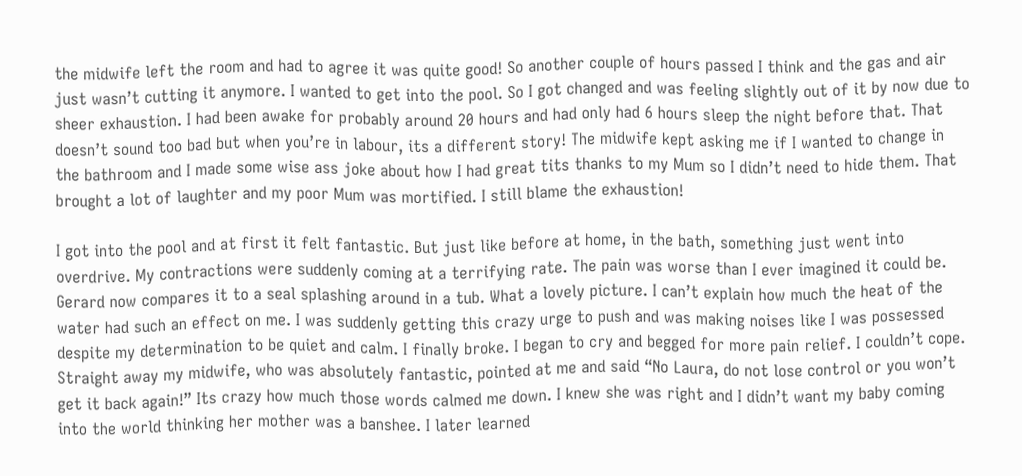the midwife left the room and had to agree it was quite good! So another couple of hours passed I think and the gas and air just wasn’t cutting it anymore. I wanted to get into the pool. So I got changed and was feeling slightly out of it by now due to sheer exhaustion. I had been awake for probably around 20 hours and had only had 6 hours sleep the night before that. That doesn’t sound too bad but when you’re in labour, its a different story! The midwife kept asking me if I wanted to change in the bathroom and I made some wise ass joke about how I had great tits thanks to my Mum so I didn’t need to hide them. That brought a lot of laughter and my poor Mum was mortified. I still blame the exhaustion!

I got into the pool and at first it felt fantastic. But just like before at home, in the bath, something just went into overdrive. My contractions were suddenly coming at a terrifying rate. The pain was worse than I ever imagined it could be. Gerard now compares it to a seal splashing around in a tub. What a lovely picture. I can’t explain how much the heat of the water had such an effect on me. I was suddenly getting this crazy urge to push and was making noises like I was possessed despite my determination to be quiet and calm. I finally broke. I began to cry and begged for more pain relief. I couldn’t cope. Straight away my midwife, who was absolutely fantastic, pointed at me and said “No Laura, do not lose control or you won’t get it back again!” Its crazy how much those words calmed me down. I knew she was right and I didn’t want my baby coming into the world thinking her mother was a banshee. I later learned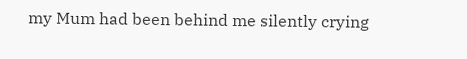my Mum had been behind me silently crying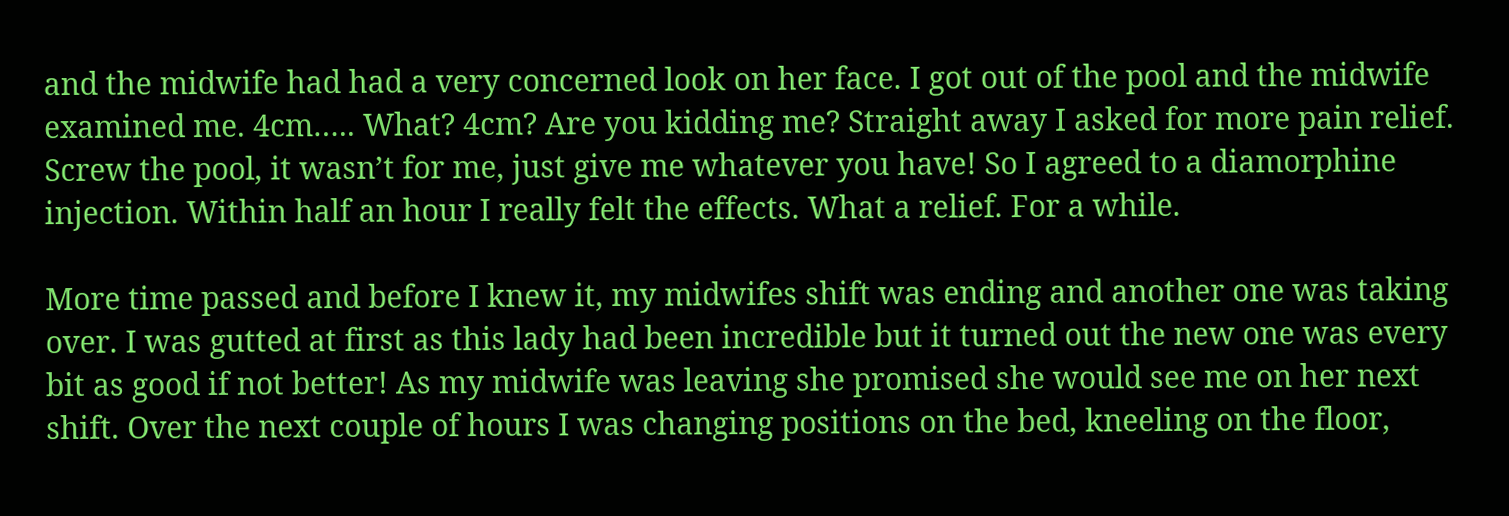and the midwife had had a very concerned look on her face. I got out of the pool and the midwife examined me. 4cm….. What? 4cm? Are you kidding me? Straight away I asked for more pain relief. Screw the pool, it wasn’t for me, just give me whatever you have! So I agreed to a diamorphine injection. Within half an hour I really felt the effects. What a relief. For a while.

More time passed and before I knew it, my midwifes shift was ending and another one was taking over. I was gutted at first as this lady had been incredible but it turned out the new one was every bit as good if not better! As my midwife was leaving she promised she would see me on her next shift. Over the next couple of hours I was changing positions on the bed, kneeling on the floor,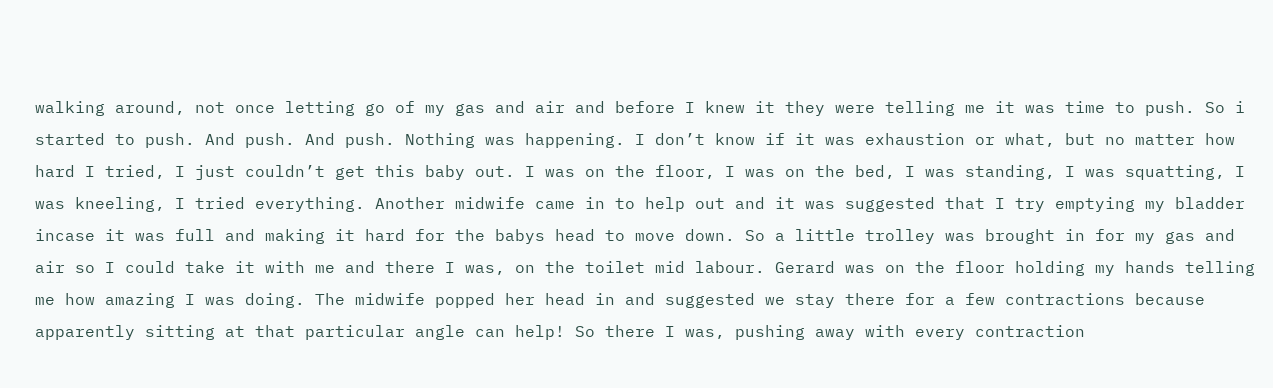walking around, not once letting go of my gas and air and before I knew it they were telling me it was time to push. So i started to push. And push. And push. Nothing was happening. I don’t know if it was exhaustion or what, but no matter how hard I tried, I just couldn’t get this baby out. I was on the floor, I was on the bed, I was standing, I was squatting, I was kneeling, I tried everything. Another midwife came in to help out and it was suggested that I try emptying my bladder incase it was full and making it hard for the babys head to move down. So a little trolley was brought in for my gas and air so I could take it with me and there I was, on the toilet mid labour. Gerard was on the floor holding my hands telling me how amazing I was doing. The midwife popped her head in and suggested we stay there for a few contractions because apparently sitting at that particular angle can help! So there I was, pushing away with every contraction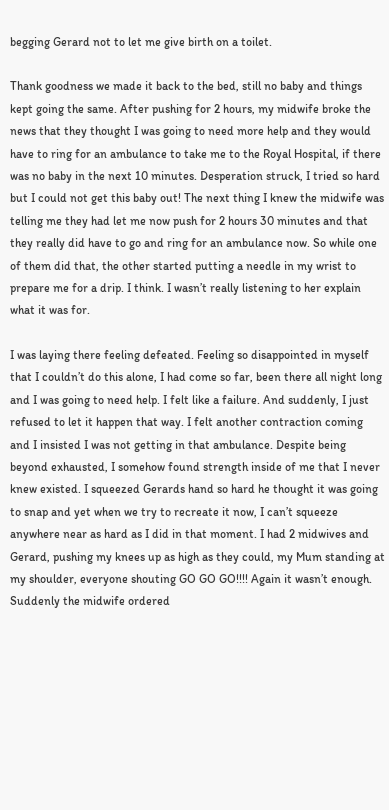begging Gerard not to let me give birth on a toilet.

Thank goodness we made it back to the bed, still no baby and things kept going the same. After pushing for 2 hours, my midwife broke the news that they thought I was going to need more help and they would have to ring for an ambulance to take me to the Royal Hospital, if there was no baby in the next 10 minutes. Desperation struck, I tried so hard but I could not get this baby out! The next thing I knew the midwife was telling me they had let me now push for 2 hours 30 minutes and that they really did have to go and ring for an ambulance now. So while one of them did that, the other started putting a needle in my wrist to prepare me for a drip. I think. I wasn’t really listening to her explain what it was for.

I was laying there feeling defeated. Feeling so disappointed in myself that I couldn’t do this alone, I had come so far, been there all night long and I was going to need help. I felt like a failure. And suddenly, I just refused to let it happen that way. I felt another contraction coming and I insisted I was not getting in that ambulance. Despite being beyond exhausted, I somehow found strength inside of me that I never knew existed. I squeezed Gerards hand so hard he thought it was going to snap and yet when we try to recreate it now, I can’t squeeze anywhere near as hard as I did in that moment. I had 2 midwives and Gerard, pushing my knees up as high as they could, my Mum standing at my shoulder, everyone shouting GO GO GO!!!! Again it wasn’t enough. Suddenly the midwife ordered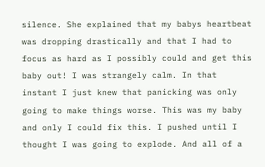silence. She explained that my babys heartbeat was dropping drastically and that I had to focus as hard as I possibly could and get this baby out! I was strangely calm. In that instant I just knew that panicking was only going to make things worse. This was my baby and only I could fix this. I pushed until I thought I was going to explode. And all of a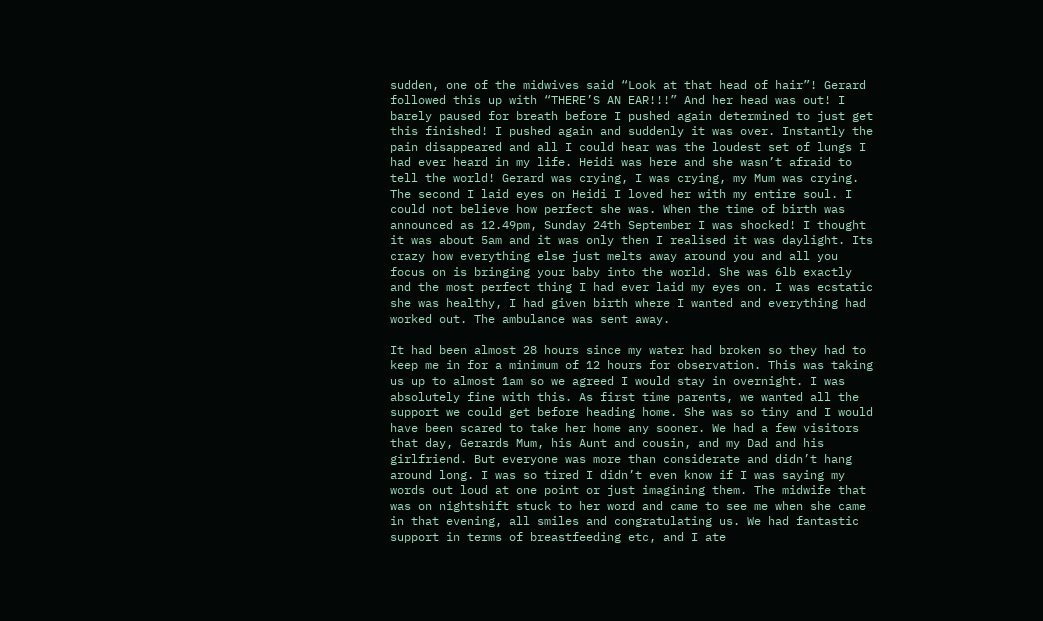sudden, one of the midwives said “Look at that head of hair”! Gerard followed this up with “THERE’S AN EAR!!!” And her head was out! I barely paused for breath before I pushed again determined to just get this finished! I pushed again and suddenly it was over. Instantly the pain disappeared and all I could hear was the loudest set of lungs I had ever heard in my life. Heidi was here and she wasn’t afraid to tell the world! Gerard was crying, I was crying, my Mum was crying. The second I laid eyes on Heidi I loved her with my entire soul. I could not believe how perfect she was. When the time of birth was announced as 12.49pm, Sunday 24th September I was shocked! I thought it was about 5am and it was only then I realised it was daylight. Its crazy how everything else just melts away around you and all you focus on is bringing your baby into the world. She was 6lb exactly and the most perfect thing I had ever laid my eyes on. I was ecstatic she was healthy, I had given birth where I wanted and everything had worked out. The ambulance was sent away.

It had been almost 28 hours since my water had broken so they had to keep me in for a minimum of 12 hours for observation. This was taking us up to almost 1am so we agreed I would stay in overnight. I was absolutely fine with this. As first time parents, we wanted all the support we could get before heading home. She was so tiny and I would have been scared to take her home any sooner. We had a few visitors that day, Gerards Mum, his Aunt and cousin, and my Dad and his girlfriend. But everyone was more than considerate and didn’t hang around long. I was so tired I didn’t even know if I was saying my words out loud at one point or just imagining them. The midwife that was on nightshift stuck to her word and came to see me when she came in that evening, all smiles and congratulating us. We had fantastic support in terms of breastfeeding etc, and I ate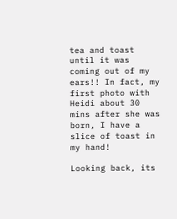tea and toast until it was coming out of my ears!! In fact, my first photo with Heidi about 30 mins after she was born, I have a slice of toast in my hand!

Looking back, its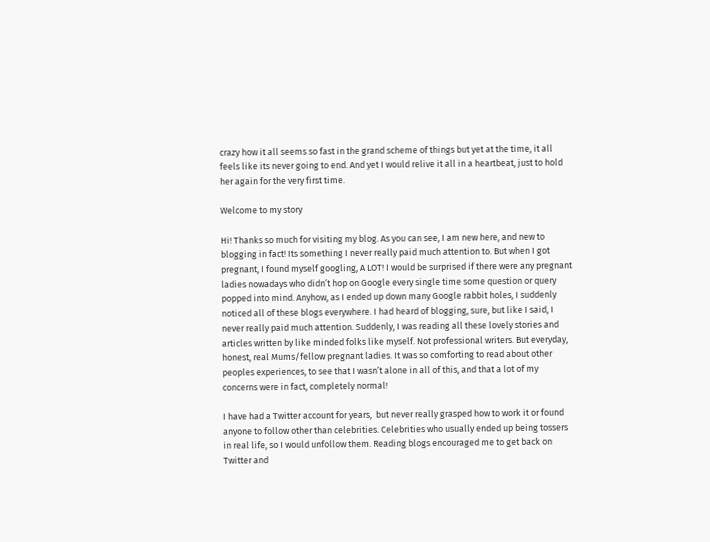crazy how it all seems so fast in the grand scheme of things but yet at the time, it all feels like its never going to end. And yet I would relive it all in a heartbeat, just to hold her again for the very first time.

Welcome to my story

Hi! Thanks so much for visiting my blog. As you can see, I am new here, and new to blogging in fact! Its something I never really paid much attention to. But when I got pregnant, I found myself googling, A LOT! I would be surprised if there were any pregnant ladies nowadays who didn’t hop on Google every single time some question or query popped into mind. Anyhow, as I ended up down many Google rabbit holes, I suddenly noticed all of these blogs everywhere. I had heard of blogging, sure, but like I said, I never really paid much attention. Suddenly, I was reading all these lovely stories and articles written by like minded folks like myself. Not professional writers. But everyday, honest, real Mums/fellow pregnant ladies. It was so comforting to read about other peoples experiences, to see that I wasn’t alone in all of this, and that a lot of my concerns were in fact, completely normal!

I have had a Twitter account for years,  but never really grasped how to work it or found anyone to follow other than celebrities. Celebrities who usually ended up being tossers in real life, so I would unfollow them. Reading blogs encouraged me to get back on Twitter and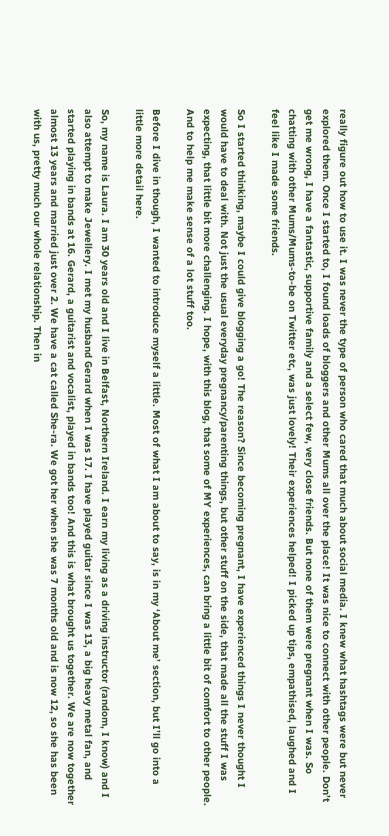really figure out how to use it. I was never the type of person who cared that much about social media. I knew what hashtags were but never explored them. Once I started to, I found loads of bloggers and other Mums all over the place! It was nice to connect with other people. Don’t get me wrong, I have a fantastic, supportive family and a select few, very close friends. But none of them were pregnant when I was. So chatting with other Mums/Mums-to-be on Twitter etc, was just lovely! Their experiences helped! I picked up tips, empathised, laughed and I feel like I made some friends.

So I started thinking, maybe I could give blogging a go! The reason? Since becoming pregnant, I have experienced things I never thought I would have to deal with. Not just the usual everyday pregnancy/parenting things, but other stuff on the side, that made all the stuff I was expecting, that little bit more challenging. I hope, with this blog, that some of MY experiences, can bring a little bit of comfort to other people. And to help me make sense of a lot stuff too.

Before I dive in though, I wanted to introduce myself a little. Most of what I am about to say, is in my ‘About me’ section, but I’ll go into a little more detail here.

So, my name is Laura. I am 30 years old and I live in Belfast, Northern Ireland. I earn my living as a driving instructor (random, I know) and I also attempt to make Jewellery. I met my husband Gerard when I was 17. I have played guitar since I was 13, a big heavy metal fan, and started playing in bands at 16. Gerard, a guitarist and vocalist, played in bands too! And this is what brought us together. We are now together almost 13 years and married just over 2. We have a cat called She-ra. We got her when she was 7 months old and is now 12, so she has been with us, pretty much our whole relationship. Then in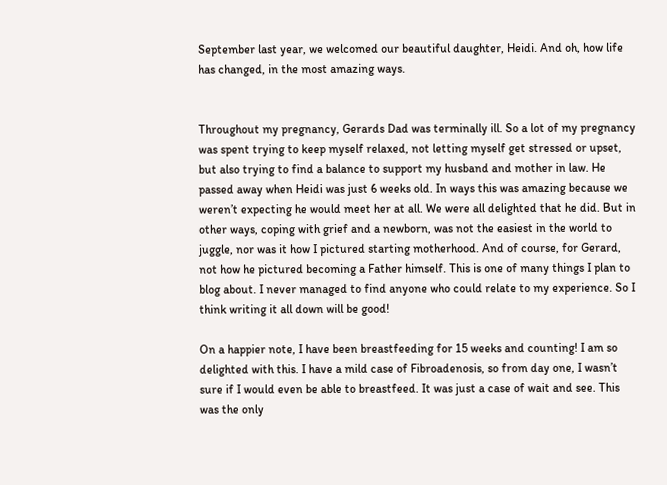September last year, we welcomed our beautiful daughter, Heidi. And oh, how life has changed, in the most amazing ways.


Throughout my pregnancy, Gerards Dad was terminally ill. So a lot of my pregnancy was spent trying to keep myself relaxed, not letting myself get stressed or upset, but also trying to find a balance to support my husband and mother in law. He passed away when Heidi was just 6 weeks old. In ways this was amazing because we weren’t expecting he would meet her at all. We were all delighted that he did. But in other ways, coping with grief and a newborn, was not the easiest in the world to juggle, nor was it how I pictured starting motherhood. And of course, for Gerard, not how he pictured becoming a Father himself. This is one of many things I plan to blog about. I never managed to find anyone who could relate to my experience. So I think writing it all down will be good!

On a happier note, I have been breastfeeding for 15 weeks and counting! I am so delighted with this. I have a mild case of Fibroadenosis, so from day one, I wasn’t sure if I would even be able to breastfeed. It was just a case of wait and see. This was the only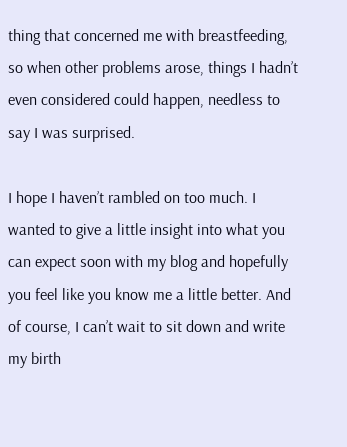thing that concerned me with breastfeeding, so when other problems arose, things I hadn’t even considered could happen, needless to say I was surprised.

I hope I haven’t rambled on too much. I wanted to give a little insight into what you can expect soon with my blog and hopefully you feel like you know me a little better. And of course, I can’t wait to sit down and write my birth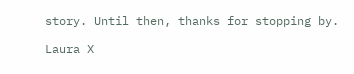story. Until then, thanks for stopping by.

Laura X